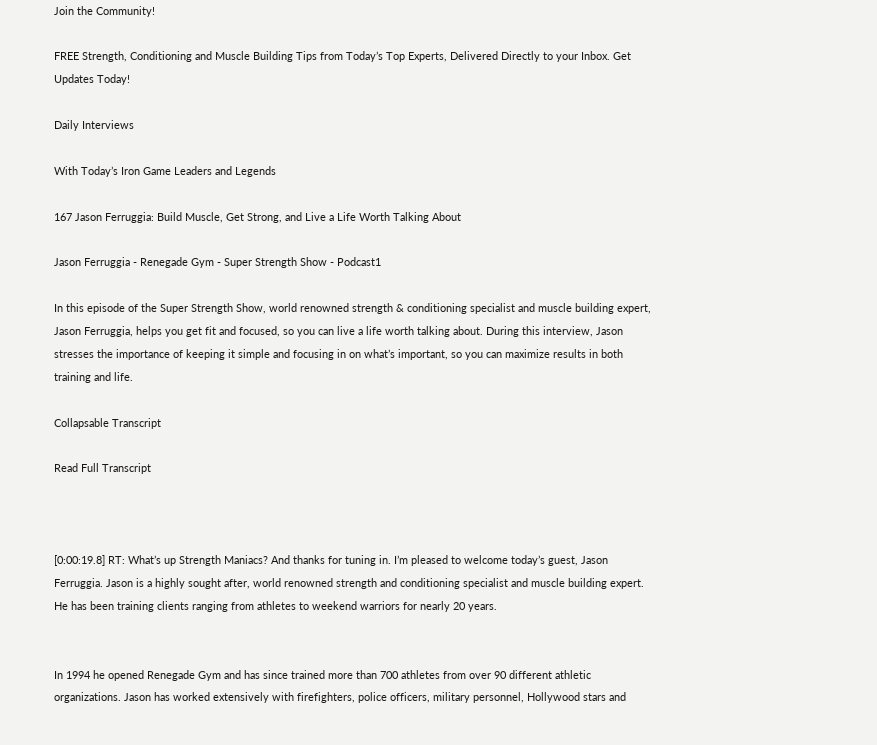Join the Community!

FREE Strength, Conditioning and Muscle Building Tips from Today’s Top Experts, Delivered Directly to your Inbox. Get Updates Today!

Daily Interviews

With Today’s Iron Game Leaders and Legends

167 Jason Ferruggia: Build Muscle, Get Strong, and Live a Life Worth Talking About

Jason Ferruggia - Renegade Gym - Super Strength Show - Podcast1

In this episode of the Super Strength Show, world renowned strength & conditioning specialist and muscle building expert, Jason Ferruggia, helps you get fit and focused, so you can live a life worth talking about. During this interview, Jason stresses the importance of keeping it simple and focusing in on what’s important, so you can maximize results in both training and life.

Collapsable Transcript

Read Full Transcript



[0:00:19.8] RT: What’s up Strength Maniacs? And thanks for tuning in. I’m pleased to welcome today’s guest, Jason Ferruggia. Jason is a highly sought after, world renowned strength and conditioning specialist and muscle building expert. He has been training clients ranging from athletes to weekend warriors for nearly 20 years.


In 1994 he opened Renegade Gym and has since trained more than 700 athletes from over 90 different athletic organizations. Jason has worked extensively with firefighters, police officers, military personnel, Hollywood stars and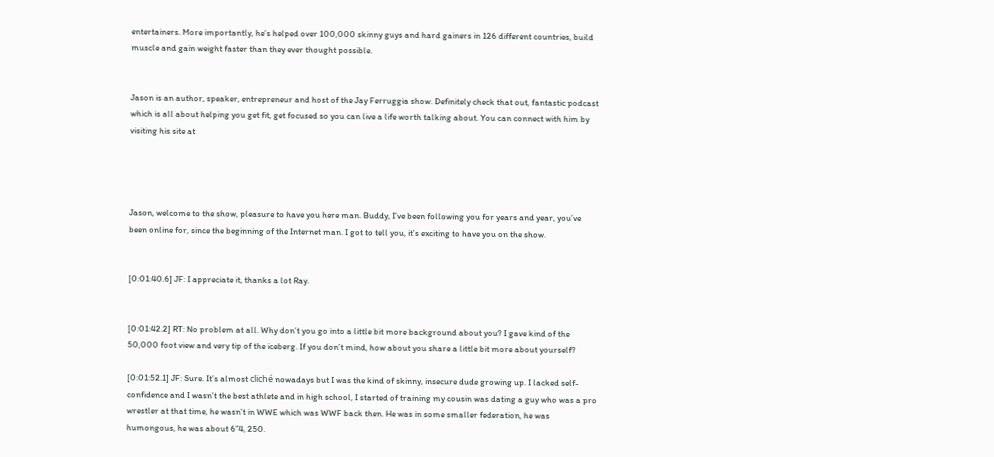entertainers. More importantly, he’s helped over 100,000 skinny guys and hard gainers in 126 different countries, build muscle and gain weight faster than they ever thought possible.


Jason is an author, speaker, entrepreneur and host of the Jay Ferruggia show. Definitely check that out, fantastic podcast which is all about helping you get fit, get focused so you can live a life worth talking about. You can connect with him by visiting his site at




Jason, welcome to the show, pleasure to have you here man. Buddy, I’ve been following you for years and year, you’ve been online for, since the beginning of the Internet man. I got to tell you, it’s exciting to have you on the show.


[0:01:40.6] JF: I appreciate it, thanks a lot Ray.


[0:01:42.2] RT: No problem at all. Why don’t you go into a little bit more background about you? I gave kind of the 50,000 foot view and very tip of the iceberg. If you don’t mind, how about you share a little bit more about yourself?

[0:01:52.1] JF: Sure. It’s almost cliché nowadays but I was the kind of skinny, insecure dude growing up. I lacked self-confidence and I wasn’t the best athlete and in high school, I started of training my cousin was dating a guy who was a pro wrestler at that time, he wasn’t in WWE which was WWF back then. He was in some smaller federation, he was humongous, he was about 6”4, 250.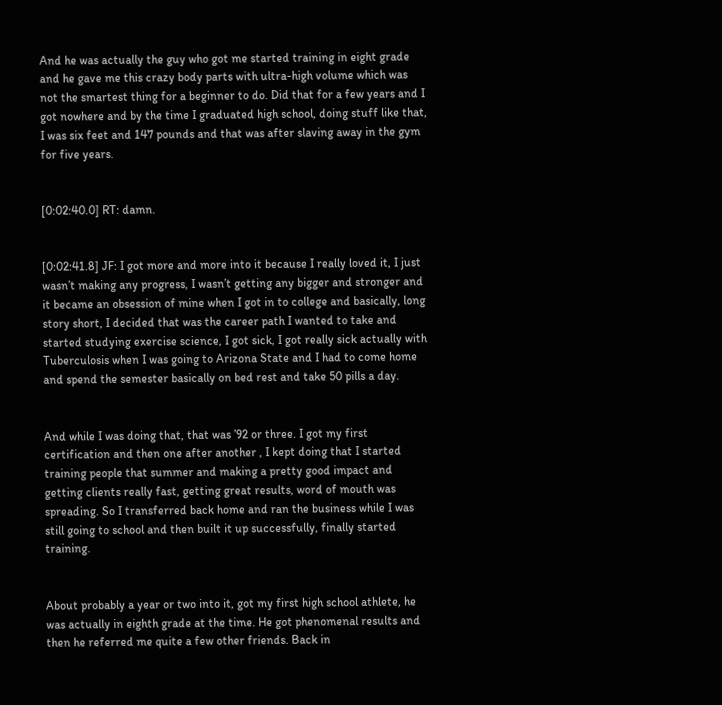And he was actually the guy who got me started training in eight grade and he gave me this crazy body parts with ultra-high volume which was not the smartest thing for a beginner to do. Did that for a few years and I got nowhere and by the time I graduated high school, doing stuff like that, I was six feet and 147 pounds and that was after slaving away in the gym for five years.


[0:02:40.0] RT: damn.


[0:02:41.8] JF: I got more and more into it because I really loved it, I just wasn’t making any progress, I wasn’t getting any bigger and stronger and it became an obsession of mine when I got in to college and basically, long story short, I decided that was the career path I wanted to take and started studying exercise science, I got sick, I got really sick actually with Tuberculosis when I was going to Arizona State and I had to come home and spend the semester basically on bed rest and take 50 pills a day.


And while I was doing that, that was ’92 or three. I got my first certification and then one after another , I kept doing that I started training people that summer and making a pretty good impact and getting clients really fast, getting great results, word of mouth was spreading. So I transferred back home and ran the business while I was still going to school and then built it up successfully, finally started training.


About probably a year or two into it, got my first high school athlete, he was actually in eighth grade at the time. He got phenomenal results and then he referred me quite a few other friends. Back in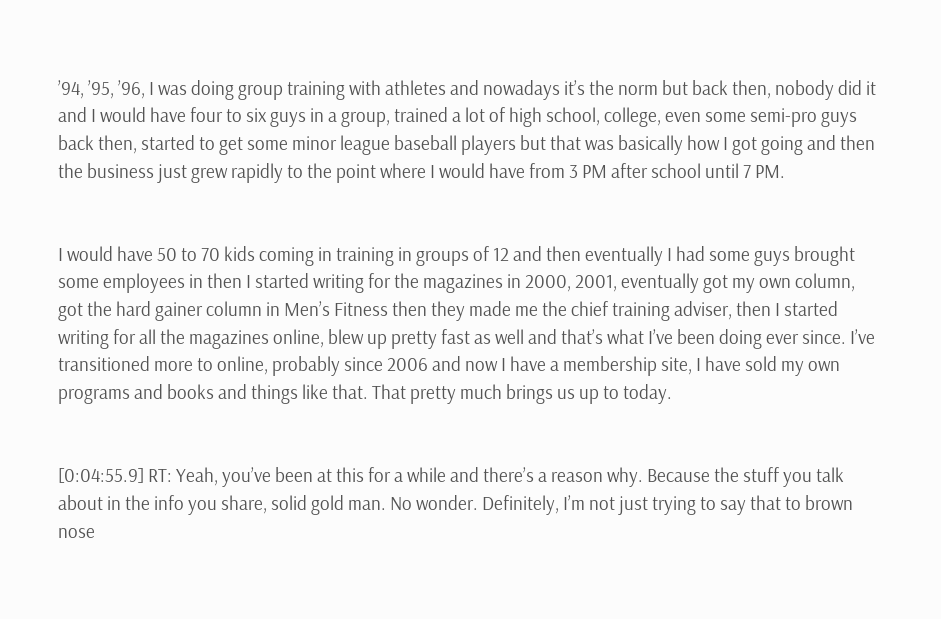’94, ’95, ’96, I was doing group training with athletes and nowadays it’s the norm but back then, nobody did it and I would have four to six guys in a group, trained a lot of high school, college, even some semi-pro guys back then, started to get some minor league baseball players but that was basically how I got going and then the business just grew rapidly to the point where I would have from 3 PM after school until 7 PM.


I would have 50 to 70 kids coming in training in groups of 12 and then eventually I had some guys brought some employees in then I started writing for the magazines in 2000, 2001, eventually got my own column, got the hard gainer column in Men’s Fitness then they made me the chief training adviser, then I started writing for all the magazines online, blew up pretty fast as well and that’s what I’ve been doing ever since. I’ve transitioned more to online, probably since 2006 and now I have a membership site, I have sold my own programs and books and things like that. That pretty much brings us up to today.


[0:04:55.9] RT: Yeah, you’ve been at this for a while and there’s a reason why. Because the stuff you talk about in the info you share, solid gold man. No wonder. Definitely, I’m not just trying to say that to brown nose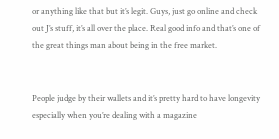or anything like that but it’s legit. Guys, just go online and check out J’s stuff, it’s all over the place. Real good info and that’s one of the great things man about being in the free market.


People judge by their wallets and it’s pretty hard to have longevity especially when you’re dealing with a magazine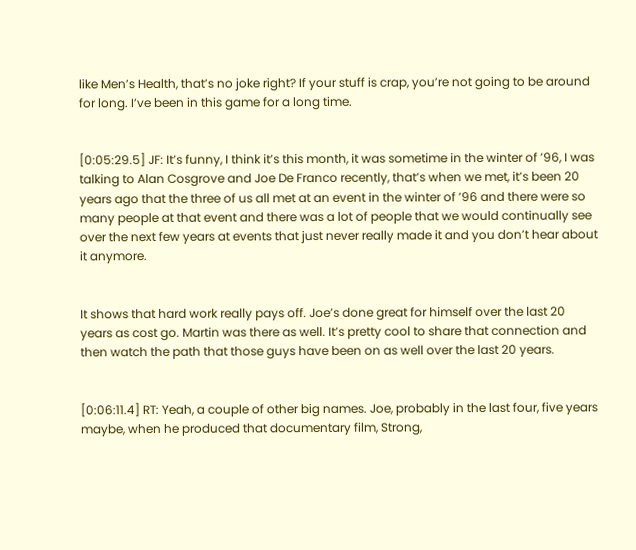like Men’s Health, that’s no joke right? If your stuff is crap, you’re not going to be around for long. I’ve been in this game for a long time.


[0:05:29.5] JF: It’s funny, I think it’s this month, it was sometime in the winter of ’96, I was talking to Alan Cosgrove and Joe De Franco recently, that’s when we met, it’s been 20 years ago that the three of us all met at an event in the winter of ’96 and there were so many people at that event and there was a lot of people that we would continually see over the next few years at events that just never really made it and you don’t hear about it anymore.


It shows that hard work really pays off. Joe’s done great for himself over the last 20 years as cost go. Martin was there as well. It’s pretty cool to share that connection and then watch the path that those guys have been on as well over the last 20 years.


[0:06:11.4] RT: Yeah, a couple of other big names. Joe, probably in the last four, five years maybe, when he produced that documentary film, Strong,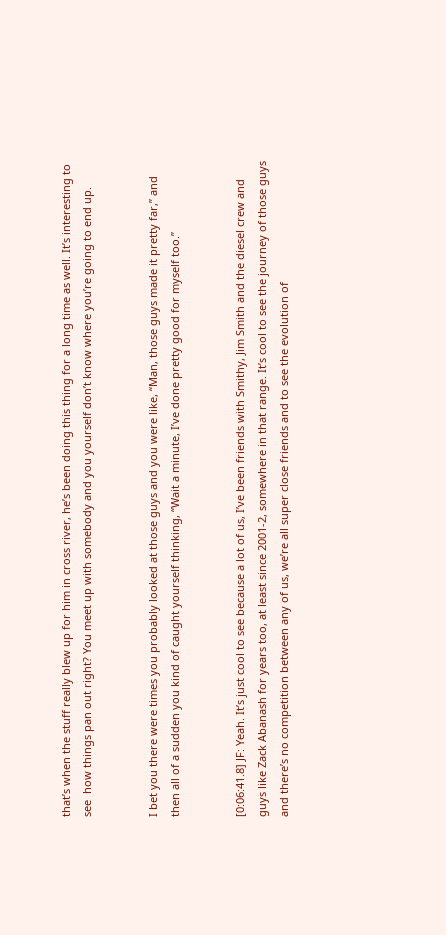that’s when the stuff really blew up for him in cross river, he’s been doing this thing for a long time as well. It’s interesting to see  how things pan out right? You meet up with somebody and you yourself don’t know where you’re going to end up.


I bet you there were times you probably looked at those guys and you were like, “Man, those guys made it pretty far,” and then all of a sudden you kind of caught yourself thinking, “Wait a minute, I’ve done pretty good for myself too.”


[0:06:41.8] JF: Yeah. It’s just cool to see because a lot of us, I’ve been friends with Smithy, Jim Smith and the diesel crew and guys like Zack Abanash for years too, at least since 2001-2, somewhere in that range. It’s cool to see the journey of those guys and there’s no competition between any of us, we’re all super close friends and to see the evolution of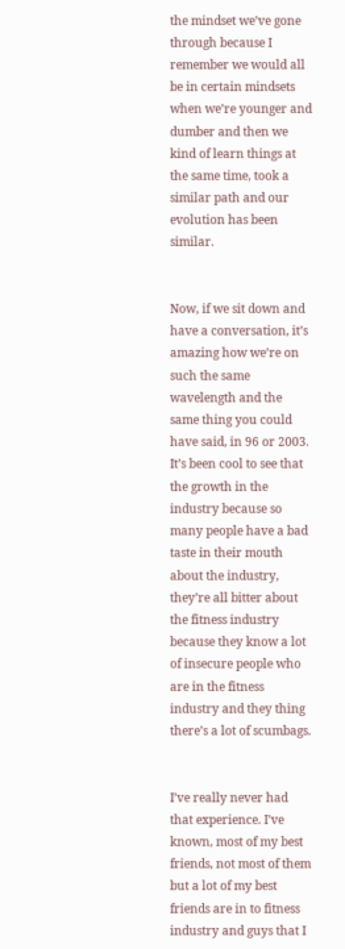the mindset we’ve gone through because I remember we would all be in certain mindsets when we’re younger and dumber and then we kind of learn things at the same time, took a similar path and our evolution has been similar.


Now, if we sit down and have a conversation, it’s amazing how we’re on such the same wavelength and the same thing you could have said, in 96 or 2003. It’s been cool to see that the growth in the industry because so many people have a bad taste in their mouth about the industry, they’re all bitter about the fitness industry because they know a lot of insecure people who are in the fitness industry and they thing there’s a lot of scumbags.


I’ve really never had that experience. I’ve known, most of my best friends, not most of them but a lot of my best friends are in to fitness industry and guys that I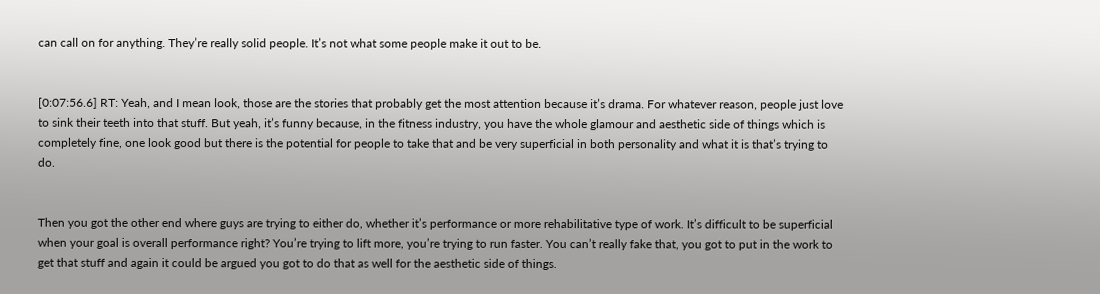can call on for anything. They’re really solid people. It’s not what some people make it out to be.


[0:07:56.6] RT: Yeah, and I mean look, those are the stories that probably get the most attention because it’s drama. For whatever reason, people just love to sink their teeth into that stuff. But yeah, it’s funny because, in the fitness industry, you have the whole glamour and aesthetic side of things which is completely fine, one look good but there is the potential for people to take that and be very superficial in both personality and what it is that’s trying to do.


Then you got the other end where guys are trying to either do, whether it’s performance or more rehabilitative type of work. It’s difficult to be superficial when your goal is overall performance right? You’re trying to lift more, you’re trying to run faster. You can’t really fake that, you got to put in the work to get that stuff and again it could be argued you got to do that as well for the aesthetic side of things.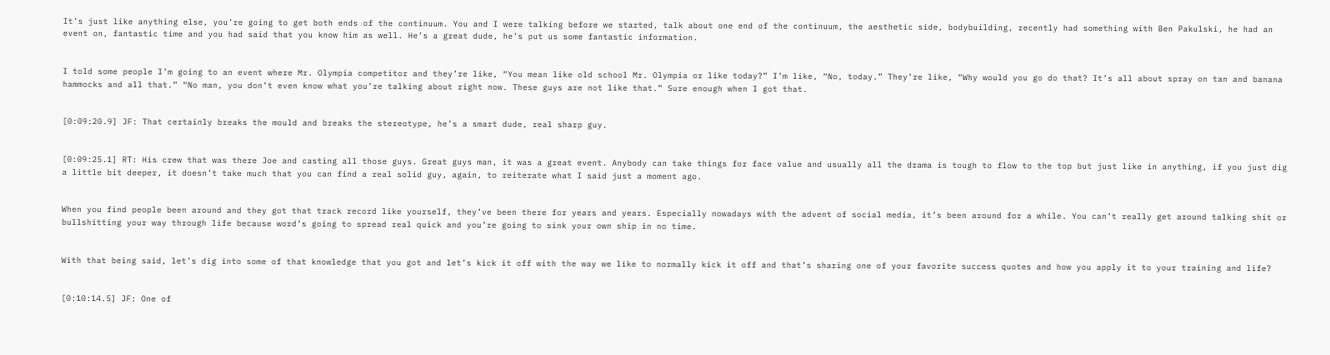It’s just like anything else, you’re going to get both ends of the continuum. You and I were talking before we started, talk about one end of the continuum, the aesthetic side, bodybuilding, recently had something with Ben Pakulski, he had an event on, fantastic time and you had said that you know him as well. He’s a great dude, he’s put us some fantastic information.


I told some people I’m going to an event where Mr. Olympia competitor and they’re like, “You mean like old school Mr. Olympia or like today?” I’m like, “No, today.” They’re like, “Why would you go do that? It’s all about spray on tan and banana hammocks and all that.” “No man, you don’t even know what you’re talking about right now. These guys are not like that.” Sure enough when I got that.


[0:09:20.9] JF: That certainly breaks the mould and breaks the stereotype, he’s a smart dude, real sharp guy.


[0:09:25.1] RT: His crew that was there Joe and casting all those guys. Great guys man, it was a great event. Anybody can take things for face value and usually all the drama is tough to flow to the top but just like in anything, if you just dig a little bit deeper, it doesn’t take much that you can find a real solid guy, again, to reiterate what I said just a moment ago.


When you find people been around and they got that track record like yourself, they’ve been there for years and years. Especially nowadays with the advent of social media, it’s been around for a while. You can’t really get around talking shit or bullshitting your way through life because word’s going to spread real quick and you’re going to sink your own ship in no time.


With that being said, let’s dig into some of that knowledge that you got and let’s kick it off with the way we like to normally kick it off and that’s sharing one of your favorite success quotes and how you apply it to your training and life?


[0:10:14.5] JF: One of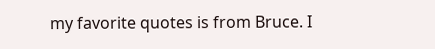my favorite quotes is from Bruce. I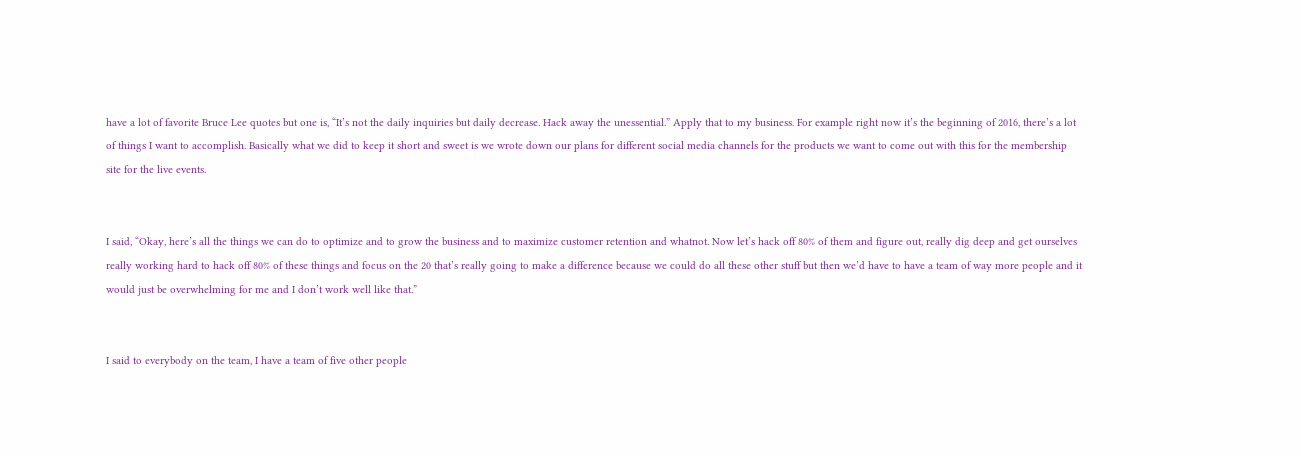have a lot of favorite Bruce Lee quotes but one is, “It’s not the daily inquiries but daily decrease. Hack away the unessential.” Apply that to my business. For example right now it’s the beginning of 2016, there’s a lot of things I want to accomplish. Basically what we did to keep it short and sweet is we wrote down our plans for different social media channels for the products we want to come out with this for the membership site for the live events.


I said, “Okay, here’s all the things we can do to optimize and to grow the business and to maximize customer retention and whatnot. Now let’s hack off 80% of them and figure out, really dig deep and get ourselves really working hard to hack off 80% of these things and focus on the 20 that’s really going to make a difference because we could do all these other stuff but then we’d have to have a team of way more people and it would just be overwhelming for me and I don’t work well like that.”


I said to everybody on the team, I have a team of five other people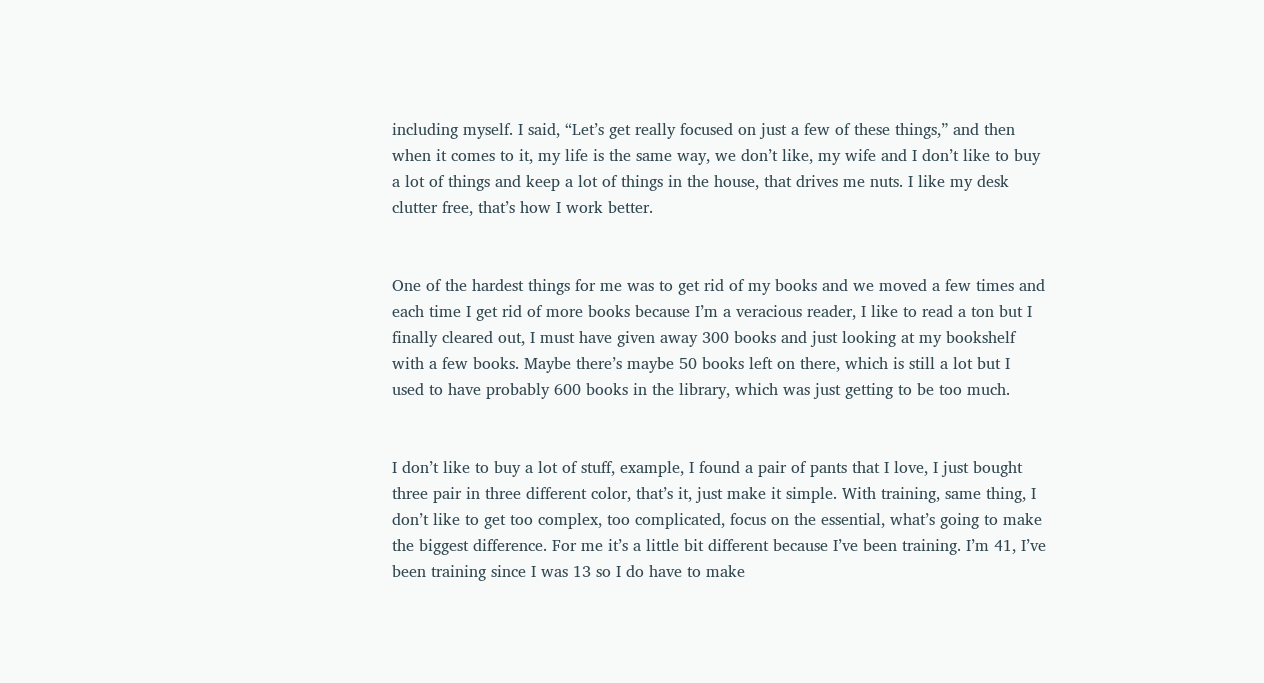including myself. I said, “Let’s get really focused on just a few of these things,” and then when it comes to it, my life is the same way, we don’t like, my wife and I don’t like to buy a lot of things and keep a lot of things in the house, that drives me nuts. I like my desk clutter free, that’s how I work better.


One of the hardest things for me was to get rid of my books and we moved a few times and each time I get rid of more books because I’m a veracious reader, I like to read a ton but I finally cleared out, I must have given away 300 books and just looking at my bookshelf with a few books. Maybe there’s maybe 50 books left on there, which is still a lot but I used to have probably 600 books in the library, which was just getting to be too much.


I don’t like to buy a lot of stuff, example, I found a pair of pants that I love, I just bought three pair in three different color, that’s it, just make it simple. With training, same thing, I don’t like to get too complex, too complicated, focus on the essential, what’s going to make the biggest difference. For me it’s a little bit different because I’ve been training. I’m 41, I’ve been training since I was 13 so I do have to make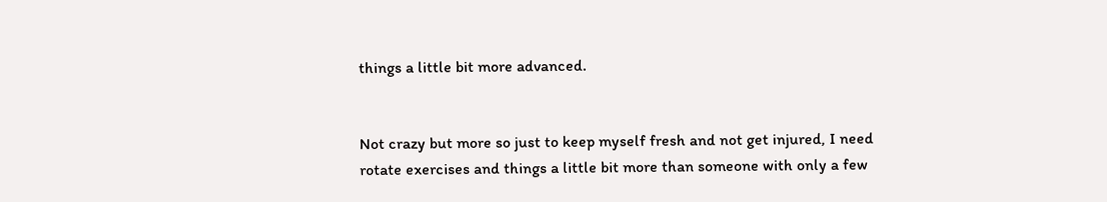things a little bit more advanced.


Not crazy but more so just to keep myself fresh and not get injured, I need rotate exercises and things a little bit more than someone with only a few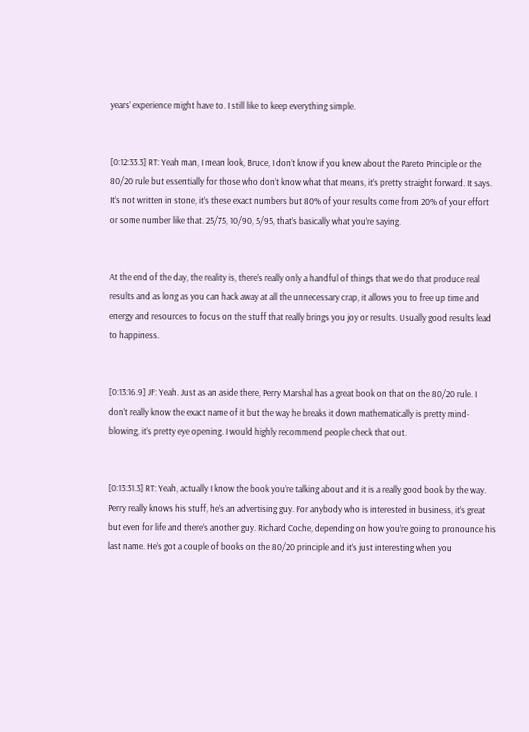years’ experience might have to. I still like to keep everything simple.


[0:12:33.3] RT: Yeah man, I mean look, Bruce, I don’t know if you knew about the Pareto Principle or the 80/20 rule but essentially for those who don’t know what that means, it’s pretty straight forward. It says. It’s not written in stone, it’s these exact numbers but 80% of your results come from 20% of your effort or some number like that. 25/75, 10/90, 5/95, that’s basically what you’re saying.


At the end of the day, the reality is, there’s really only a handful of things that we do that produce real results and as long as you can hack away at all the unnecessary crap, it allows you to free up time and energy and resources to focus on the stuff that really brings you joy or results. Usually good results lead to happiness.


[0:13:16.9] JF: Yeah. Just as an aside there, Perry Marshal has a great book on that on the 80/20 rule. I don’t really know the exact name of it but the way he breaks it down mathematically is pretty mind-blowing, it’s pretty eye opening. I would highly recommend people check that out.


[0:13:31.3] RT: Yeah, actually I know the book you’re talking about and it is a really good book by the way. Perry really knows his stuff, he’s an advertising guy. For anybody who is interested in business, it’s great but even for life and there’s another guy. Richard Coche, depending on how you’re going to pronounce his last name. He’s got a couple of books on the 80/20 principle and it’s just interesting when you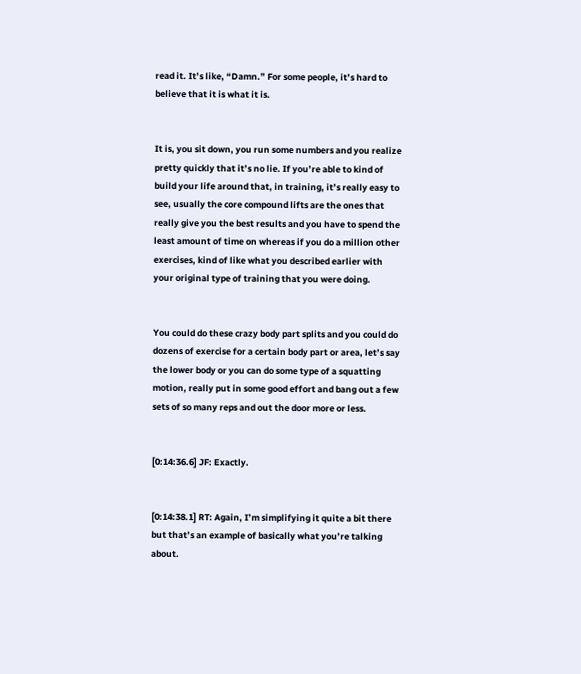read it. It’s like, “Damn.” For some people, it’s hard to believe that it is what it is.


It is, you sit down, you run some numbers and you realize pretty quickly that it’s no lie. If you’re able to kind of build your life around that, in training, it’s really easy to see, usually the core compound lifts are the ones that really give you the best results and you have to spend the least amount of time on whereas if you do a million other exercises, kind of like what you described earlier with your original type of training that you were doing.


You could do these crazy body part splits and you could do dozens of exercise for a certain body part or area, let’s say the lower body or you can do some type of a squatting motion, really put in some good effort and bang out a few sets of so many reps and out the door more or less.


[0:14:36.6] JF: Exactly.


[0:14:38.1] RT: Again, I’m simplifying it quite a bit there but that’s an example of basically what you’re talking about.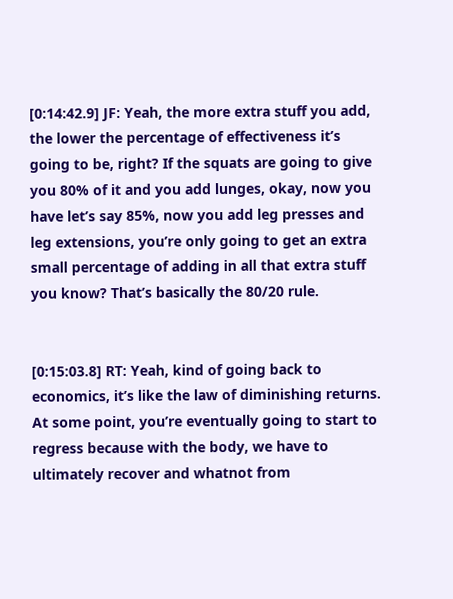[0:14:42.9] JF: Yeah, the more extra stuff you add, the lower the percentage of effectiveness it’s going to be, right? If the squats are going to give you 80% of it and you add lunges, okay, now you have let’s say 85%, now you add leg presses and leg extensions, you’re only going to get an extra small percentage of adding in all that extra stuff you know? That’s basically the 80/20 rule.


[0:15:03.8] RT: Yeah, kind of going back to economics, it’s like the law of diminishing returns. At some point, you’re eventually going to start to regress because with the body, we have to ultimately recover and whatnot from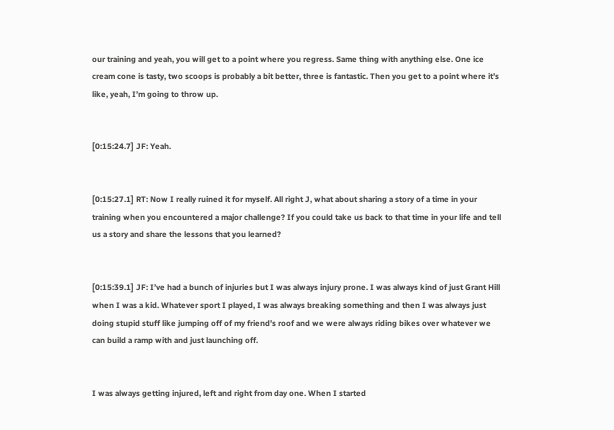our training and yeah, you will get to a point where you regress. Same thing with anything else. One ice cream cone is tasty, two scoops is probably a bit better, three is fantastic. Then you get to a point where it’s like, yeah, I’m going to throw up.


[0:15:24.7] JF: Yeah.


[0:15:27.1] RT: Now I really ruined it for myself. All right J, what about sharing a story of a time in your training when you encountered a major challenge? If you could take us back to that time in your life and tell us a story and share the lessons that you learned?


[0:15:39.1] JF: I’ve had a bunch of injuries but I was always injury prone. I was always kind of just Grant Hill when I was a kid. Whatever sport I played, I was always breaking something and then I was always just doing stupid stuff like jumping off of my friend’s roof and we were always riding bikes over whatever we can build a ramp with and just launching off.


I was always getting injured, left and right from day one. When I started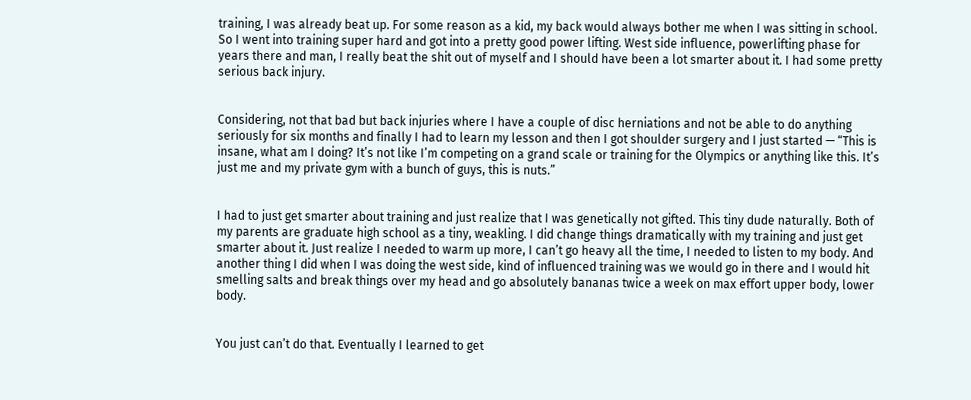training, I was already beat up. For some reason as a kid, my back would always bother me when I was sitting in school. So I went into training super hard and got into a pretty good power lifting. West side influence, powerlifting phase for years there and man, I really beat the shit out of myself and I should have been a lot smarter about it. I had some pretty serious back injury.


Considering, not that bad but back injuries where I have a couple of disc herniations and not be able to do anything seriously for six months and finally I had to learn my lesson and then I got shoulder surgery and I just started — “This is insane, what am I doing? It’s not like I’m competing on a grand scale or training for the Olympics or anything like this. It’s just me and my private gym with a bunch of guys, this is nuts.”


I had to just get smarter about training and just realize that I was genetically not gifted. This tiny dude naturally. Both of my parents are graduate high school as a tiny, weakling. I did change things dramatically with my training and just get smarter about it. Just realize I needed to warm up more, I can’t go heavy all the time, I needed to listen to my body. And another thing I did when I was doing the west side, kind of influenced training was we would go in there and I would hit smelling salts and break things over my head and go absolutely bananas twice a week on max effort upper body, lower body.


You just can’t do that. Eventually I learned to get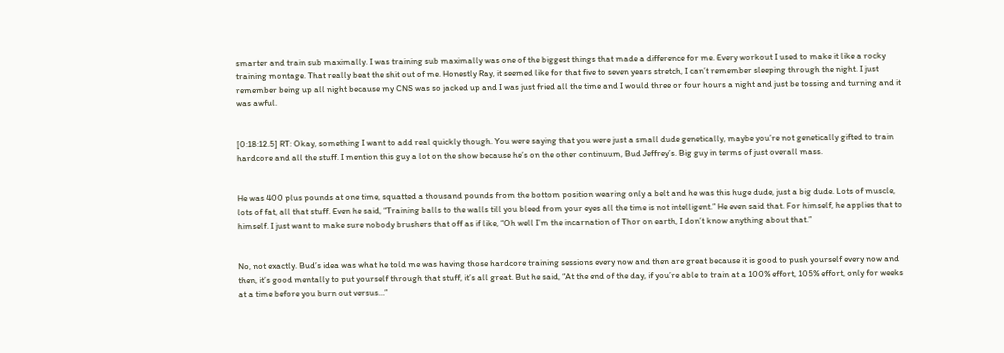smarter and train sub maximally. I was training sub maximally was one of the biggest things that made a difference for me. Every workout I used to make it like a rocky training montage. That really beat the shit out of me. Honestly Ray, it seemed like for that five to seven years stretch, I can’t remember sleeping through the night. I just remember being up all night because my CNS was so jacked up and I was just fried all the time and I would three or four hours a night and just be tossing and turning and it was awful.


[0:18:12.5] RT: Okay, something I want to add real quickly though. You were saying that you were just a small dude genetically, maybe you’re not genetically gifted to train hardcore and all the stuff. I mention this guy a lot on the show because he’s on the other continuum, Bud Jeffrey’s. Big guy in terms of just overall mass.


He was 400 plus pounds at one time, squatted a thousand pounds from the bottom position wearing only a belt and he was this huge dude, just a big dude. Lots of muscle, lots of fat, all that stuff. Even he said, “Training balls to the walls till you bleed from your eyes all the time is not intelligent.” He even said that. For himself, he applies that to himself. I just want to make sure nobody brushers that off as if like, “Oh well I’m the incarnation of Thor on earth, I don’t know anything about that.”


No, not exactly. Bud’s idea was what he told me was having those hardcore training sessions every now and then are great because it is good to push yourself every now and then, it’s good mentally to put yourself through that stuff, it’s all great. But he said, “At the end of the day, if you’re able to train at a 100% effort, 105% effort, only for weeks at a time before you burn out versus…”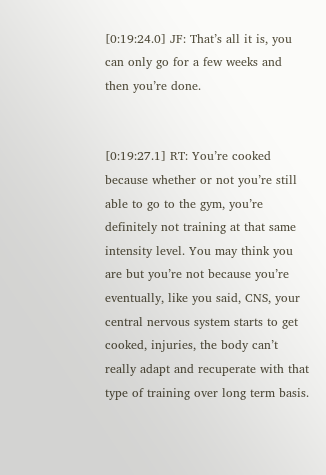[0:19:24.0] JF: That’s all it is, you can only go for a few weeks and then you’re done.


[0:19:27.1] RT: You’re cooked because whether or not you’re still able to go to the gym, you’re definitely not training at that same intensity level. You may think you are but you’re not because you’re eventually, like you said, CNS, your central nervous system starts to get cooked, injuries, the body can’t really adapt and recuperate with that type of training over long term basis.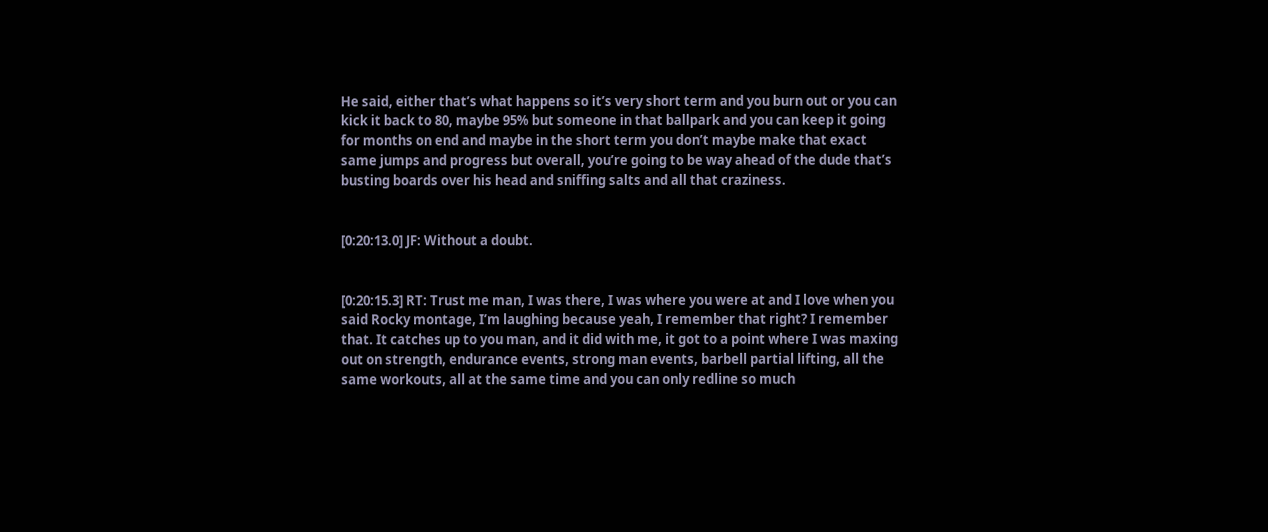He said, either that’s what happens so it’s very short term and you burn out or you can kick it back to 80, maybe 95% but someone in that ballpark and you can keep it going for months on end and maybe in the short term you don’t maybe make that exact same jumps and progress but overall, you’re going to be way ahead of the dude that’s busting boards over his head and sniffing salts and all that craziness.


[0:20:13.0] JF: Without a doubt.


[0:20:15.3] RT: Trust me man, I was there, I was where you were at and I love when you said Rocky montage, I’m laughing because yeah, I remember that right? I remember that. It catches up to you man, and it did with me, it got to a point where I was maxing out on strength, endurance events, strong man events, barbell partial lifting, all the same workouts, all at the same time and you can only redline so much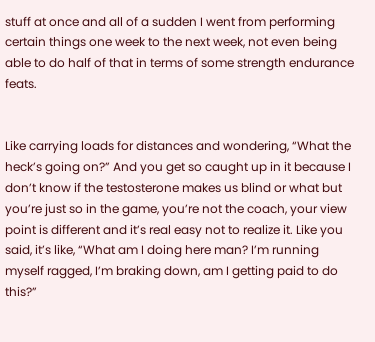stuff at once and all of a sudden I went from performing certain things one week to the next week, not even being able to do half of that in terms of some strength endurance feats.


Like carrying loads for distances and wondering, “What the heck’s going on?” And you get so caught up in it because I don’t know if the testosterone makes us blind or what but you’re just so in the game, you’re not the coach, your view point is different and it’s real easy not to realize it. Like you said, it’s like, “What am I doing here man? I’m running myself ragged, I’m braking down, am I getting paid to do this?”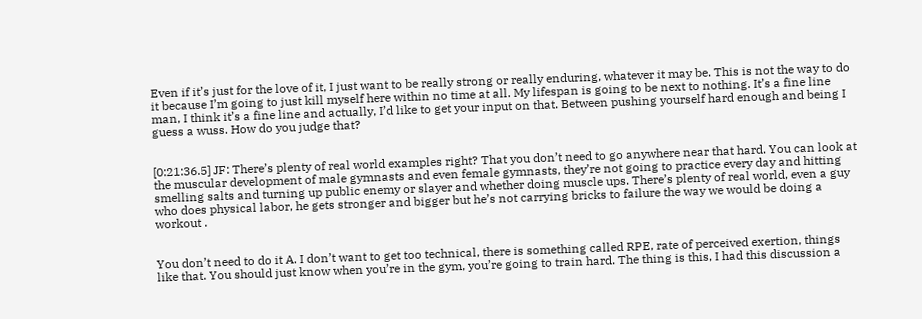Even if it’s just for the love of it, I just want to be really strong or really enduring, whatever it may be. This is not the way to do it because I’m going to just kill myself here within no time at all. My lifespan is going to be next to nothing. It’s a fine line man, I think it’s a fine line and actually, I’d like to get your input on that. Between pushing yourself hard enough and being I guess a wuss. How do you judge that?


[0:21:36.5] JF: There’s plenty of real world examples right? That you don’t need to go anywhere near that hard. You can look at the muscular development of male gymnasts and even female gymnasts, they’re not going to practice every day and hitting smelling salts and turning up public enemy or slayer and whether doing muscle ups. There’s plenty of real world, even a guy who does physical labor, he gets stronger and bigger but he’s not carrying bricks to failure the way we would be doing a workout .


You don’t need to do it A. I don’t want to get too technical, there is something called RPE, rate of perceived exertion, things like that. You should just know when you’re in the gym, you’re going to train hard. The thing is this, I had this discussion a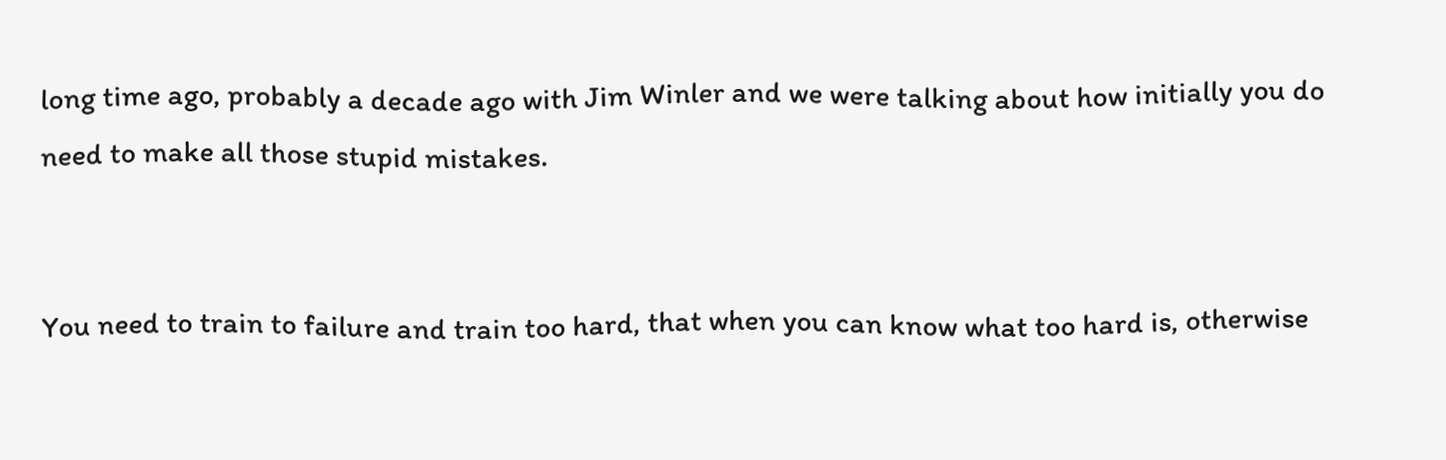long time ago, probably a decade ago with Jim Winler and we were talking about how initially you do need to make all those stupid mistakes.


You need to train to failure and train too hard, that when you can know what too hard is, otherwise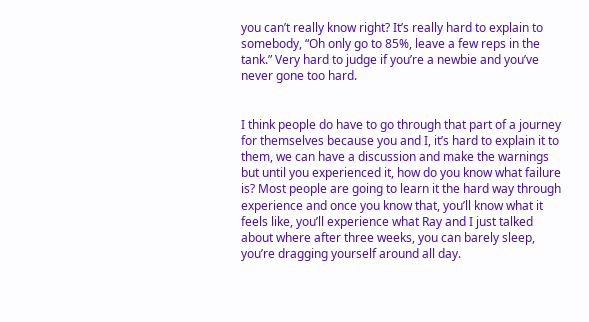you can’t really know right? It’s really hard to explain to somebody, “Oh only go to 85%, leave a few reps in the tank.” Very hard to judge if you’re a newbie and you’ve never gone too hard.


I think people do have to go through that part of a journey for themselves because you and I, it’s hard to explain it to them, we can have a discussion and make the warnings but until you experienced it, how do you know what failure is? Most people are going to learn it the hard way through experience and once you know that, you’ll know what it feels like, you’ll experience what Ray and I just talked about where after three weeks, you can barely sleep, you’re dragging yourself around all day.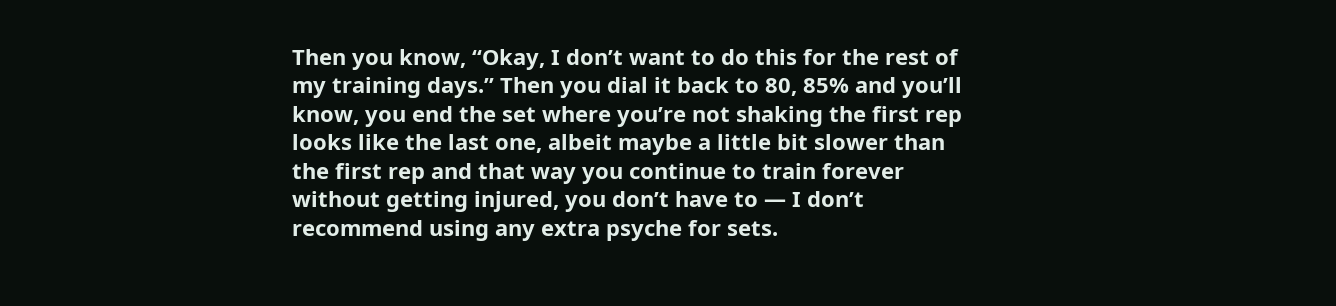Then you know, “Okay, I don’t want to do this for the rest of my training days.” Then you dial it back to 80, 85% and you’ll know, you end the set where you’re not shaking the first rep looks like the last one, albeit maybe a little bit slower than the first rep and that way you continue to train forever without getting injured, you don’t have to — I don’t recommend using any extra psyche for sets.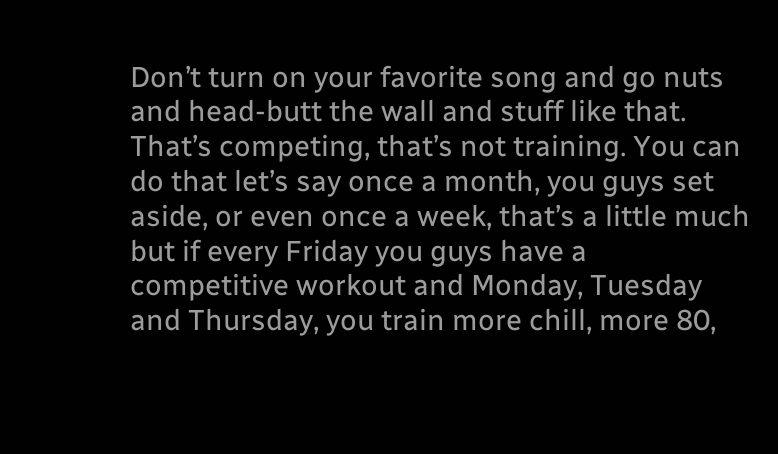Don’t turn on your favorite song and go nuts and head-butt the wall and stuff like that. That’s competing, that’s not training. You can do that let’s say once a month, you guys set aside, or even once a week, that’s a little much but if every Friday you guys have a competitive workout and Monday, Tuesday and Thursday, you train more chill, more 80,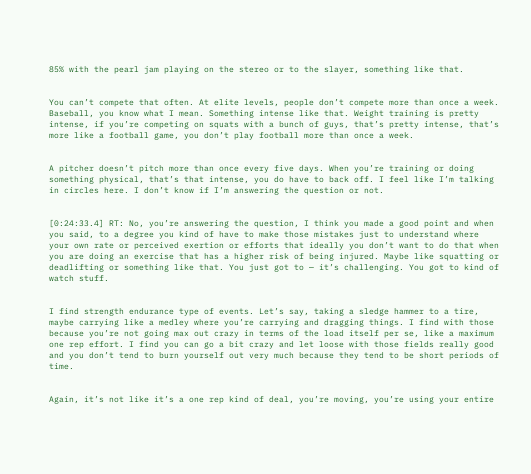85% with the pearl jam playing on the stereo or to the slayer, something like that.


You can’t compete that often. At elite levels, people don’t compete more than once a week. Baseball, you know what I mean. Something intense like that. Weight training is pretty intense, if you’re competing on squats with a bunch of guys, that’s pretty intense, that’s more like a football game, you don’t play football more than once a week.


A pitcher doesn’t pitch more than once every five days. When you’re training or doing something physical, that’s that intense, you do have to back off. I feel like I’m talking in circles here. I don’t know if I’m answering the question or not.


[0:24:33.4] RT: No, you’re answering the question, I think you made a good point and when you said, to a degree you kind of have to make those mistakes just to understand where your own rate or perceived exertion or efforts that ideally you don’t want to do that when you are doing an exercise that has a higher risk of being injured. Maybe like squatting or deadlifting or something like that. You just got to — it’s challenging. You got to kind of watch stuff.


I find strength endurance type of events. Let’s say, taking a sledge hammer to a tire, maybe carrying like a medley where you’re carrying and dragging things. I find with those because you’re not going max out crazy in terms of the load itself per se, like a maximum one rep effort. I find you can go a bit crazy and let loose with those fields really good and you don’t tend to burn yourself out very much because they tend to be short periods of time.


Again, it’s not like it’s a one rep kind of deal, you’re moving, you’re using your entire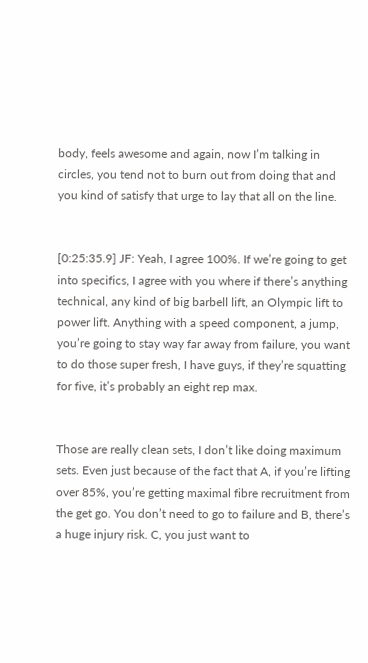body, feels awesome and again, now I’m talking in circles, you tend not to burn out from doing that and you kind of satisfy that urge to lay that all on the line.


[0:25:35.9] JF: Yeah, I agree 100%. If we’re going to get into specifics, I agree with you where if there’s anything technical, any kind of big barbell lift, an Olympic lift to power lift. Anything with a speed component, a jump, you’re going to stay way far away from failure, you want to do those super fresh, I have guys, if they’re squatting for five, it’s probably an eight rep max.


Those are really clean sets, I don’t like doing maximum sets. Even just because of the fact that A, if you’re lifting over 85%, you’re getting maximal fibre recruitment from the get go. You don’t need to go to failure and B, there’s a huge injury risk. C, you just want to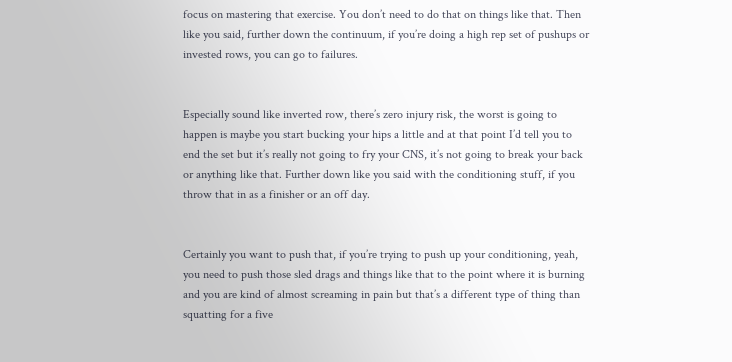focus on mastering that exercise. You don’t need to do that on things like that. Then like you said, further down the continuum, if you’re doing a high rep set of pushups or invested rows, you can go to failures.


Especially sound like inverted row, there’s zero injury risk, the worst is going to happen is maybe you start bucking your hips a little and at that point I’d tell you to end the set but it’s really not going to fry your CNS, it’s not going to break your back or anything like that. Further down like you said with the conditioning stuff, if you throw that in as a finisher or an off day.


Certainly you want to push that, if you’re trying to push up your conditioning, yeah, you need to push those sled drags and things like that to the point where it is burning and you are kind of almost screaming in pain but that’s a different type of thing than squatting for a five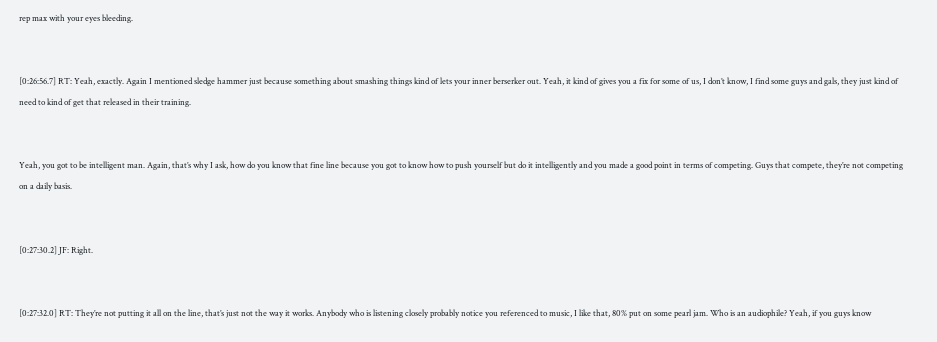rep max with your eyes bleeding.


[0:26:56.7] RT: Yeah, exactly. Again I mentioned sledge hammer just because something about smashing things kind of lets your inner berserker out. Yeah, it kind of gives you a fix for some of us, I don’t know, I find some guys and gals, they just kind of need to kind of get that released in their training.


Yeah, you got to be intelligent man. Again, that’s why I ask, how do you know that fine line because you got to know how to push yourself but do it intelligently and you made a good point in terms of competing. Guys that compete, they’re not competing on a daily basis.


[0:27:30.2] JF: Right.


[0:27:32.0] RT: They’re not putting it all on the line, that’s just not the way it works. Anybody who is listening closely probably notice you referenced to music, I like that, 80% put on some pearl jam. Who is an audiophile? Yeah, if you guys know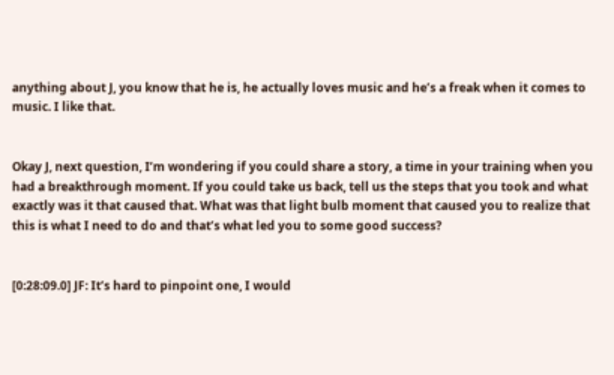anything about J, you know that he is, he actually loves music and he’s a freak when it comes to music. I like that.


Okay J, next question, I’m wondering if you could share a story, a time in your training when you had a breakthrough moment. If you could take us back, tell us the steps that you took and what exactly was it that caused that. What was that light bulb moment that caused you to realize that this is what I need to do and that’s what led you to some good success?


[0:28:09.0] JF: It’s hard to pinpoint one, I would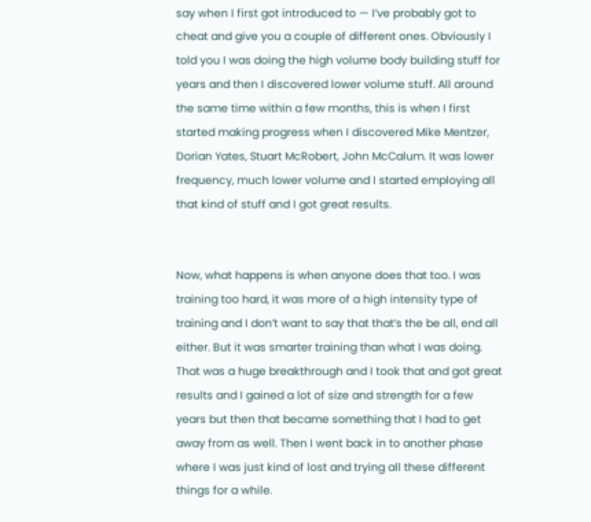say when I first got introduced to — I’ve probably got to cheat and give you a couple of different ones. Obviously I told you I was doing the high volume body building stuff for years and then I discovered lower volume stuff. All around the same time within a few months, this is when I first started making progress when I discovered Mike Mentzer, Dorian Yates, Stuart McRobert, John McCalum. It was lower frequency, much lower volume and I started employing all that kind of stuff and I got great results.


Now, what happens is when anyone does that too. I was training too hard, it was more of a high intensity type of training and I don’t want to say that that’s the be all, end all either. But it was smarter training than what I was doing. That was a huge breakthrough and I took that and got great results and I gained a lot of size and strength for a few years but then that became something that I had to get away from as well. Then I went back in to another phase where I was just kind of lost and trying all these different things for a while.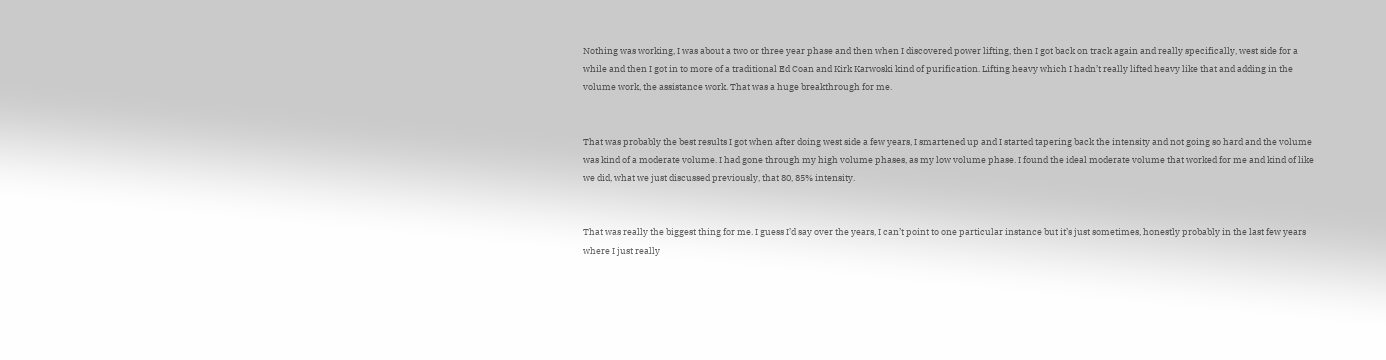Nothing was working, I was about a two or three year phase and then when I discovered power lifting, then I got back on track again and really specifically, west side for a while and then I got in to more of a traditional Ed Coan and Kirk Karwoski kind of purification. Lifting heavy which I hadn’t really lifted heavy like that and adding in the volume work, the assistance work. That was a huge breakthrough for me.


That was probably the best results I got when after doing west side a few years, I smartened up and I started tapering back the intensity and not going so hard and the volume was kind of a moderate volume. I had gone through my high volume phases, as my low volume phase. I found the ideal moderate volume that worked for me and kind of like we did, what we just discussed previously, that 80, 85% intensity.


That was really the biggest thing for me. I guess I’d say over the years, I can’t point to one particular instance but it’s just sometimes, honestly probably in the last few years where I just really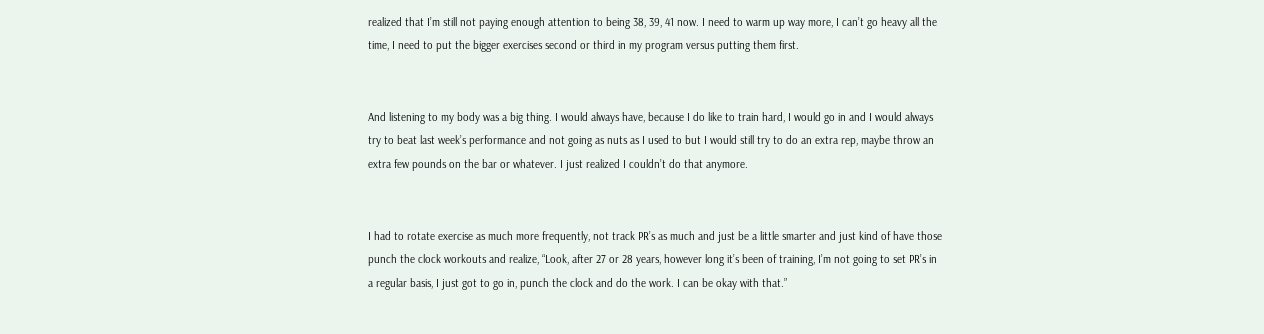realized that I’m still not paying enough attention to being 38, 39, 41 now. I need to warm up way more, I can’t go heavy all the time, I need to put the bigger exercises second or third in my program versus putting them first.


And listening to my body was a big thing. I would always have, because I do like to train hard, I would go in and I would always try to beat last week’s performance and not going as nuts as I used to but I would still try to do an extra rep, maybe throw an extra few pounds on the bar or whatever. I just realized I couldn’t do that anymore.


I had to rotate exercise as much more frequently, not track PR’s as much and just be a little smarter and just kind of have those punch the clock workouts and realize, “Look, after 27 or 28 years, however long it’s been of training, I’m not going to set PR’s in a regular basis, I just got to go in, punch the clock and do the work. I can be okay with that.”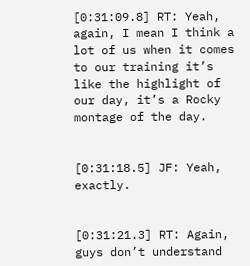[0:31:09.8] RT: Yeah, again, I mean I think a lot of us when it comes to our training it’s like the highlight of our day, it’s a Rocky montage of the day.


[0:31:18.5] JF: Yeah, exactly.


[0:31:21.3] RT: Again, guys don’t understand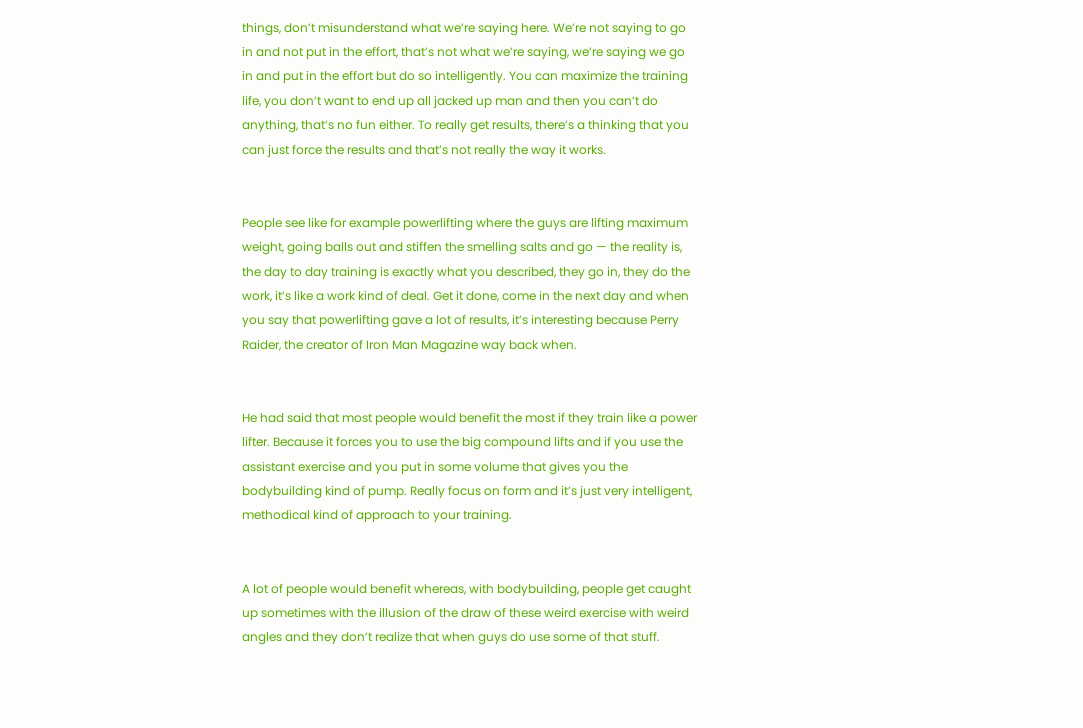things, don’t misunderstand what we’re saying here. We’re not saying to go in and not put in the effort, that’s not what we’re saying, we’re saying we go in and put in the effort but do so intelligently. You can maximize the training life, you don’t want to end up all jacked up man and then you can’t do anything, that’s no fun either. To really get results, there’s a thinking that you can just force the results and that’s not really the way it works.


People see like for example powerlifting where the guys are lifting maximum weight, going balls out and stiffen the smelling salts and go — the reality is, the day to day training is exactly what you described, they go in, they do the work, it’s like a work kind of deal. Get it done, come in the next day and when you say that powerlifting gave a lot of results, it’s interesting because Perry Raider, the creator of Iron Man Magazine way back when.


He had said that most people would benefit the most if they train like a power lifter. Because it forces you to use the big compound lifts and if you use the assistant exercise and you put in some volume that gives you the bodybuilding kind of pump. Really focus on form and it’s just very intelligent, methodical kind of approach to your training.


A lot of people would benefit whereas, with bodybuilding, people get caught up sometimes with the illusion of the draw of these weird exercise with weird angles and they don’t realize that when guys do use some of that stuff.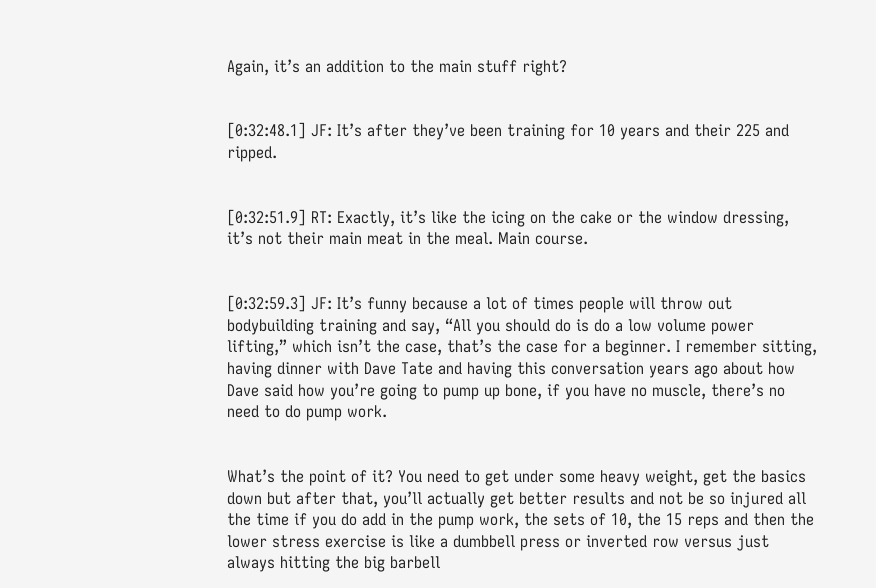Again, it’s an addition to the main stuff right?


[0:32:48.1] JF: It’s after they’ve been training for 10 years and their 225 and ripped.


[0:32:51.9] RT: Exactly, it’s like the icing on the cake or the window dressing, it’s not their main meat in the meal. Main course.


[0:32:59.3] JF: It’s funny because a lot of times people will throw out bodybuilding training and say, “All you should do is do a low volume power lifting,” which isn’t the case, that’s the case for a beginner. I remember sitting, having dinner with Dave Tate and having this conversation years ago about how Dave said how you’re going to pump up bone, if you have no muscle, there’s no need to do pump work.


What’s the point of it? You need to get under some heavy weight, get the basics down but after that, you’ll actually get better results and not be so injured all the time if you do add in the pump work, the sets of 10, the 15 reps and then the lower stress exercise is like a dumbbell press or inverted row versus just always hitting the big barbell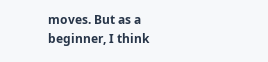moves. But as a beginner, I think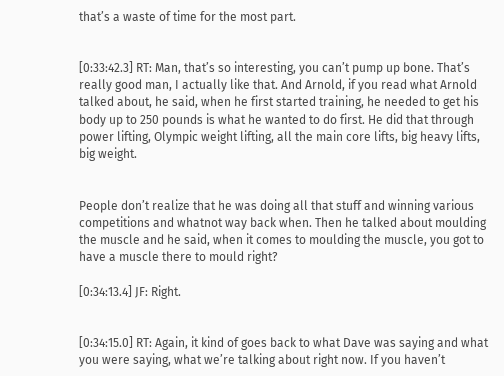that’s a waste of time for the most part.


[0:33:42.3] RT: Man, that’s so interesting, you can’t pump up bone. That’s really good man, I actually like that. And Arnold, if you read what Arnold talked about, he said, when he first started training, he needed to get his body up to 250 pounds is what he wanted to do first. He did that through power lifting, Olympic weight lifting, all the main core lifts, big heavy lifts, big weight.


People don’t realize that he was doing all that stuff and winning various competitions and whatnot way back when. Then he talked about moulding the muscle and he said, when it comes to moulding the muscle, you got to have a muscle there to mould right?

[0:34:13.4] JF: Right.


[0:34:15.0] RT: Again, it kind of goes back to what Dave was saying and what you were saying, what we’re talking about right now. If you haven’t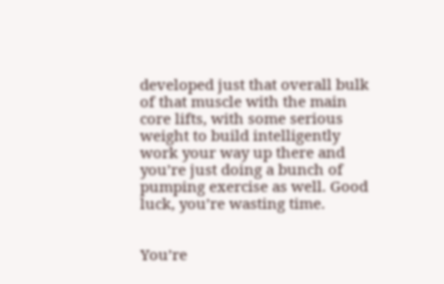developed just that overall bulk of that muscle with the main core lifts, with some serious weight to build intelligently work your way up there and you’re just doing a bunch of pumping exercise as well. Good luck, you’re wasting time.


You’re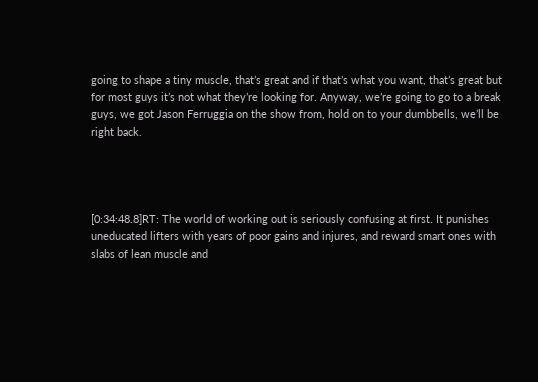going to shape a tiny muscle, that’s great and if that’s what you want, that’s great but for most guys it’s not what they’re looking for. Anyway, we’re going to go to a break guys, we got Jason Ferruggia on the show from, hold on to your dumbbells, we’ll be right back.




[0:34:48.8]RT: The world of working out is seriously confusing at first. It punishes uneducated lifters with years of poor gains and injures, and reward smart ones with slabs of lean muscle and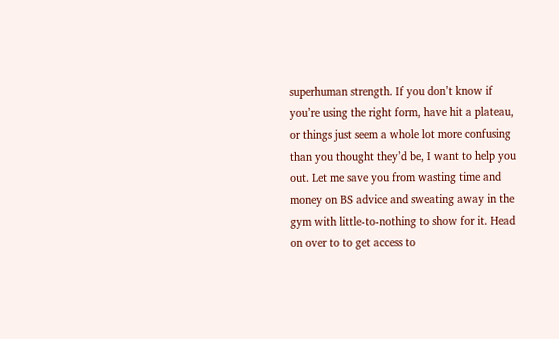superhuman strength. If you don’t know if you’re using the right form, have hit a plateau, or things just seem a whole lot more confusing than you thought they’d be, I want to help you out. Let me save you from wasting time and money on BS advice and sweating away in the gym with little-to-nothing to show for it. Head on over to to get access to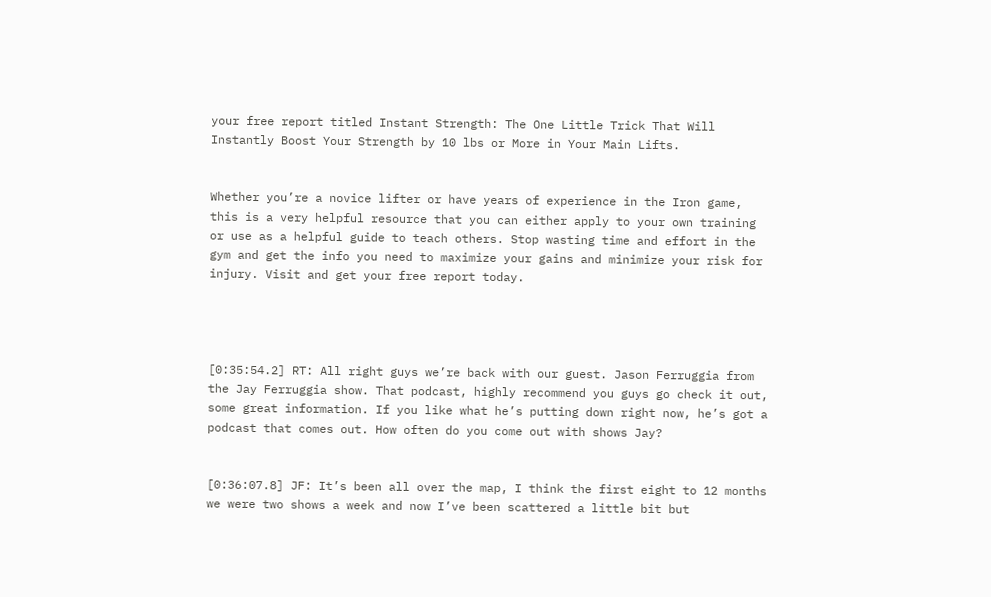your free report titled Instant Strength: The One Little Trick That Will Instantly Boost Your Strength by 10 lbs or More in Your Main Lifts.


Whether you’re a novice lifter or have years of experience in the Iron game, this is a very helpful resource that you can either apply to your own training or use as a helpful guide to teach others. Stop wasting time and effort in the gym and get the info you need to maximize your gains and minimize your risk for injury. Visit and get your free report today.




[0:35:54.2] RT: All right guys we’re back with our guest. Jason Ferruggia from the Jay Ferruggia show. That podcast, highly recommend you guys go check it out, some great information. If you like what he’s putting down right now, he’s got a podcast that comes out. How often do you come out with shows Jay?


[0:36:07.8] JF: It’s been all over the map, I think the first eight to 12 months we were two shows a week and now I’ve been scattered a little bit but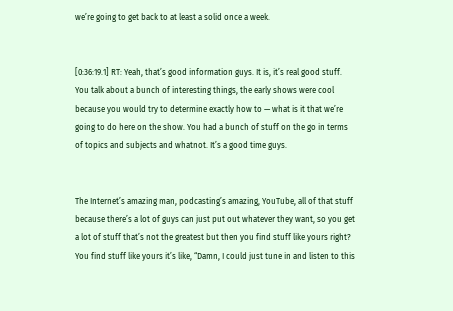we’re going to get back to at least a solid once a week.


[0:36:19.1] RT: Yeah, that’s good information guys. It is, it’s real good stuff. You talk about a bunch of interesting things, the early shows were cool because you would try to determine exactly how to — what is it that we’re going to do here on the show. You had a bunch of stuff on the go in terms of topics and subjects and whatnot. It’s a good time guys.


The Internet’s amazing man, podcasting’s amazing, YouTube, all of that stuff because there’s a lot of guys can just put out whatever they want, so you get a lot of stuff that’s not the greatest but then you find stuff like yours right? You find stuff like yours it’s like, “Damn, I could just tune in and listen to this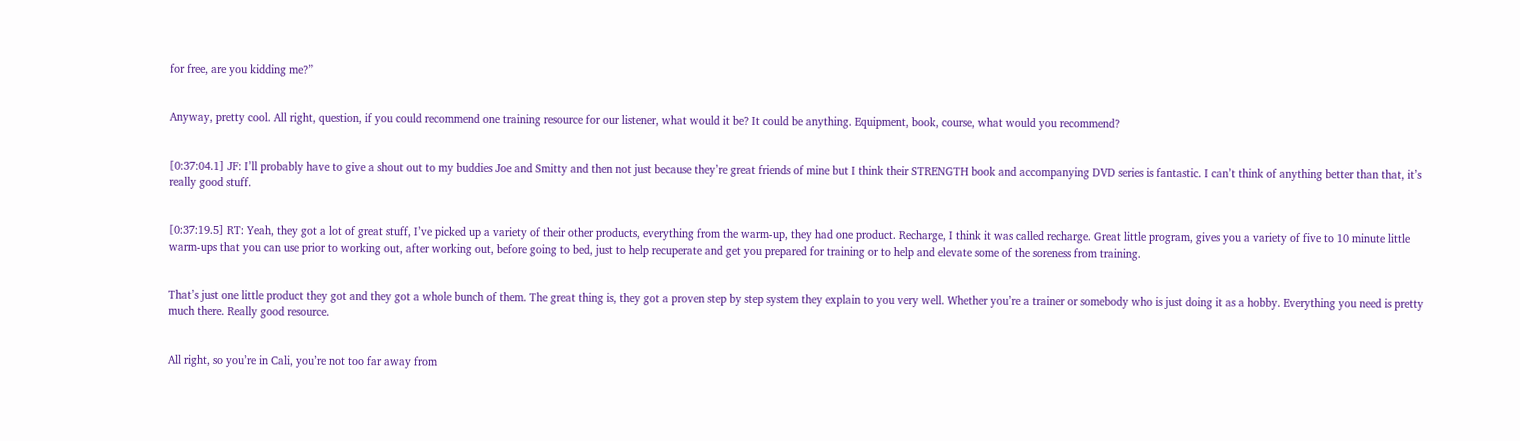for free, are you kidding me?”


Anyway, pretty cool. All right, question, if you could recommend one training resource for our listener, what would it be? It could be anything. Equipment, book, course, what would you recommend?


[0:37:04.1] JF: I’ll probably have to give a shout out to my buddies Joe and Smitty and then not just because they’re great friends of mine but I think their STRENGTH book and accompanying DVD series is fantastic. I can’t think of anything better than that, it’s really good stuff.


[0:37:19.5] RT: Yeah, they got a lot of great stuff, I’ve picked up a variety of their other products, everything from the warm-up, they had one product. Recharge, I think it was called recharge. Great little program, gives you a variety of five to 10 minute little warm-ups that you can use prior to working out, after working out, before going to bed, just to help recuperate and get you prepared for training or to help and elevate some of the soreness from training.


That’s just one little product they got and they got a whole bunch of them. The great thing is, they got a proven step by step system they explain to you very well. Whether you’re a trainer or somebody who is just doing it as a hobby. Everything you need is pretty much there. Really good resource.


All right, so you’re in Cali, you’re not too far away from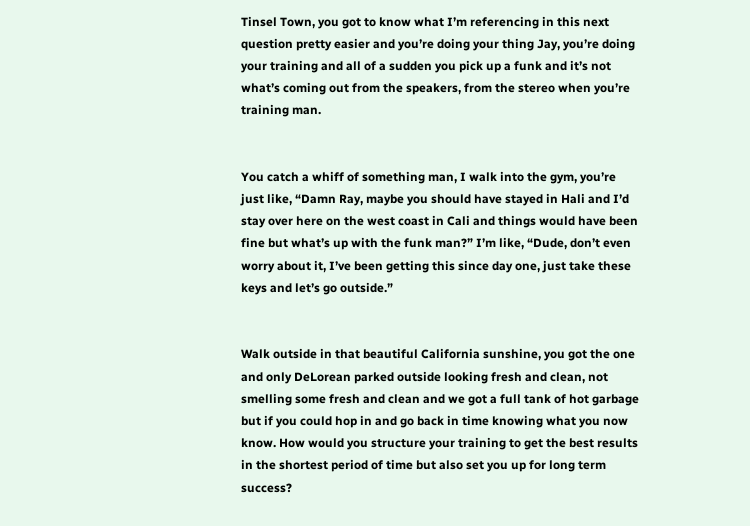Tinsel Town, you got to know what I’m referencing in this next question pretty easier and you’re doing your thing Jay, you’re doing your training and all of a sudden you pick up a funk and it’s not what’s coming out from the speakers, from the stereo when you’re training man.


You catch a whiff of something man, I walk into the gym, you’re just like, “Damn Ray, maybe you should have stayed in Hali and I’d stay over here on the west coast in Cali and things would have been fine but what’s up with the funk man?” I’m like, “Dude, don’t even worry about it, I’ve been getting this since day one, just take these keys and let’s go outside.”


Walk outside in that beautiful California sunshine, you got the one and only DeLorean parked outside looking fresh and clean, not smelling some fresh and clean and we got a full tank of hot garbage but if you could hop in and go back in time knowing what you now know. How would you structure your training to get the best results in the shortest period of time but also set you up for long term success?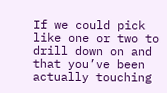If we could pick like one or two to drill down on and that you’ve been actually touching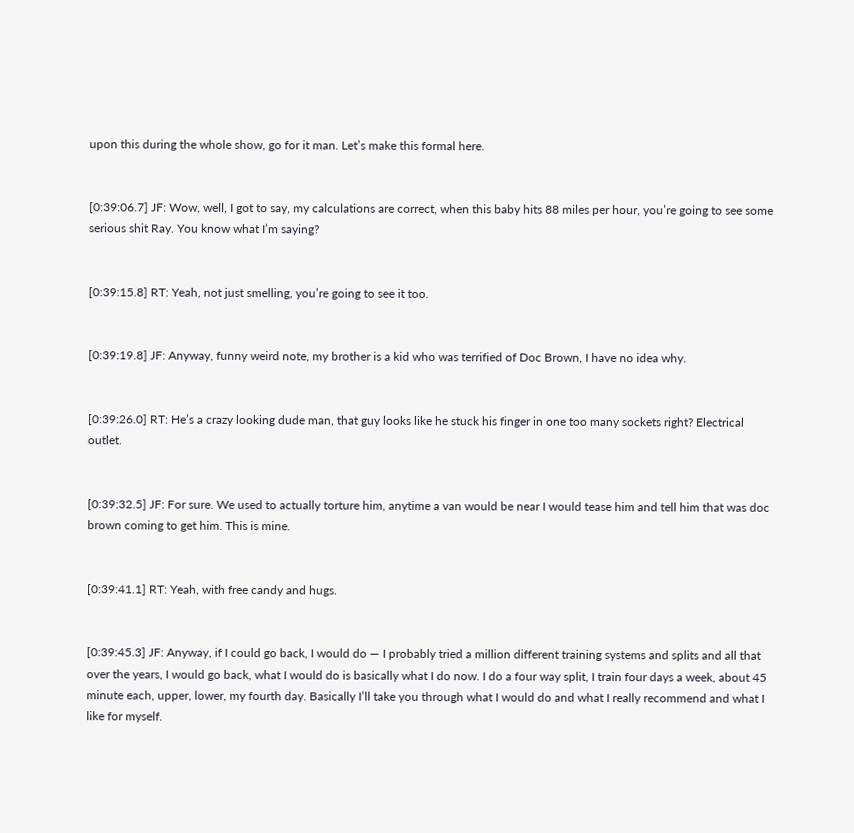upon this during the whole show, go for it man. Let’s make this formal here.


[0:39:06.7] JF: Wow, well, I got to say, my calculations are correct, when this baby hits 88 miles per hour, you’re going to see some serious shit Ray. You know what I’m saying?


[0:39:15.8] RT: Yeah, not just smelling, you’re going to see it too.


[0:39:19.8] JF: Anyway, funny weird note, my brother is a kid who was terrified of Doc Brown, I have no idea why.


[0:39:26.0] RT: He’s a crazy looking dude man, that guy looks like he stuck his finger in one too many sockets right? Electrical outlet.


[0:39:32.5] JF: For sure. We used to actually torture him, anytime a van would be near I would tease him and tell him that was doc brown coming to get him. This is mine.


[0:39:41.1] RT: Yeah, with free candy and hugs.


[0:39:45.3] JF: Anyway, if I could go back, I would do — I probably tried a million different training systems and splits and all that over the years, I would go back, what I would do is basically what I do now. I do a four way split, I train four days a week, about 45 minute each, upper, lower, my fourth day. Basically I’ll take you through what I would do and what I really recommend and what I like for myself.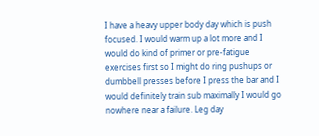I have a heavy upper body day which is push focused. I would warm up a lot more and I would do kind of primer or pre-fatigue exercises first so I might do ring pushups or dumbbell presses before I press the bar and I would definitely train sub maximally I would go nowhere near a failure. Leg day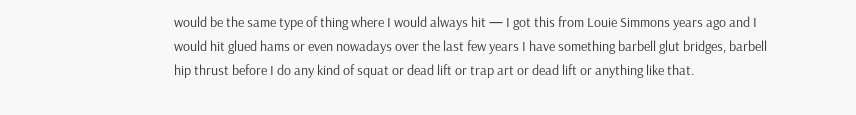would be the same type of thing where I would always hit — I got this from Louie Simmons years ago and I would hit glued hams or even nowadays over the last few years I have something barbell glut bridges, barbell hip thrust before I do any kind of squat or dead lift or trap art or dead lift or anything like that.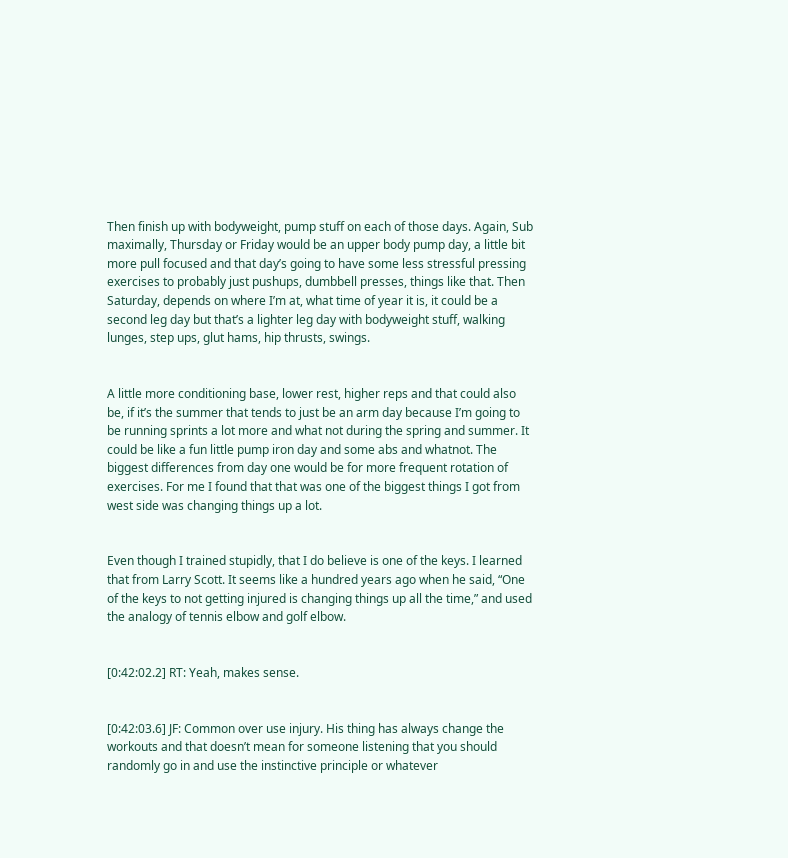Then finish up with bodyweight, pump stuff on each of those days. Again, Sub maximally, Thursday or Friday would be an upper body pump day, a little bit more pull focused and that day’s going to have some less stressful pressing exercises to probably just pushups, dumbbell presses, things like that. Then Saturday, depends on where I’m at, what time of year it is, it could be a second leg day but that’s a lighter leg day with bodyweight stuff, walking lunges, step ups, glut hams, hip thrusts, swings.


A little more conditioning base, lower rest, higher reps and that could also be, if it’s the summer that tends to just be an arm day because I’m going to be running sprints a lot more and what not during the spring and summer. It could be like a fun little pump iron day and some abs and whatnot. The biggest differences from day one would be for more frequent rotation of exercises. For me I found that that was one of the biggest things I got from west side was changing things up a lot.


Even though I trained stupidly, that I do believe is one of the keys. I learned that from Larry Scott. It seems like a hundred years ago when he said, “One of the keys to not getting injured is changing things up all the time,” and used the analogy of tennis elbow and golf elbow.


[0:42:02.2] RT: Yeah, makes sense.


[0:42:03.6] JF: Common over use injury. His thing has always change the workouts and that doesn’t mean for someone listening that you should randomly go in and use the instinctive principle or whatever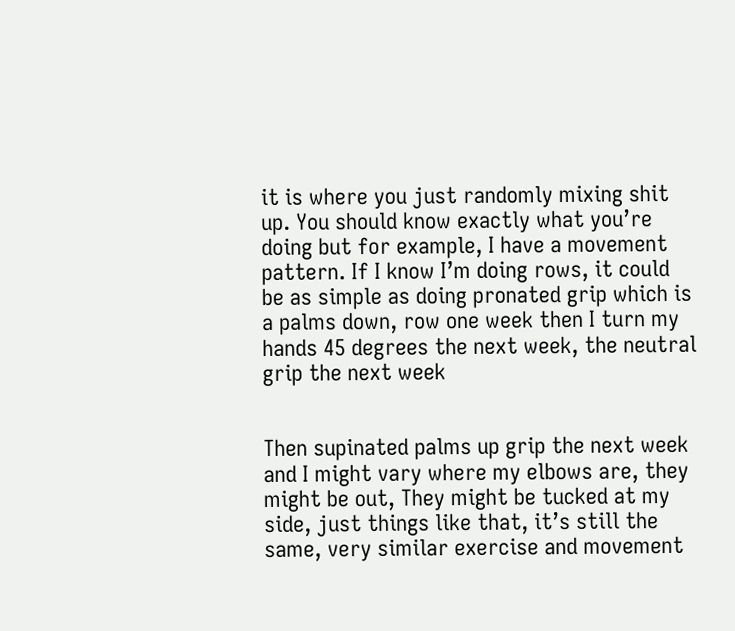it is where you just randomly mixing shit up. You should know exactly what you’re doing but for example, I have a movement pattern. If I know I’m doing rows, it could be as simple as doing pronated grip which is a palms down, row one week then I turn my hands 45 degrees the next week, the neutral grip the next week


Then supinated palms up grip the next week and I might vary where my elbows are, they might be out, They might be tucked at my side, just things like that, it’s still the same, very similar exercise and movement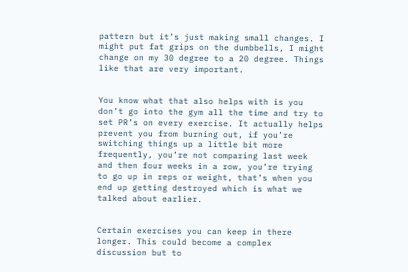pattern but it’s just making small changes. I might put fat grips on the dumbbells, I might change on my 30 degree to a 20 degree. Things like that are very important.


You know what that also helps with is you don’t go into the gym all the time and try to set PR’s on every exercise. It actually helps prevent you from burning out, if you’re switching things up a little bit more frequently, you’re not comparing last week and then four weeks in a row, you’re trying to go up in reps or weight, that’s when you end up getting destroyed which is what we talked about earlier.


Certain exercises you can keep in there longer. This could become a complex discussion but to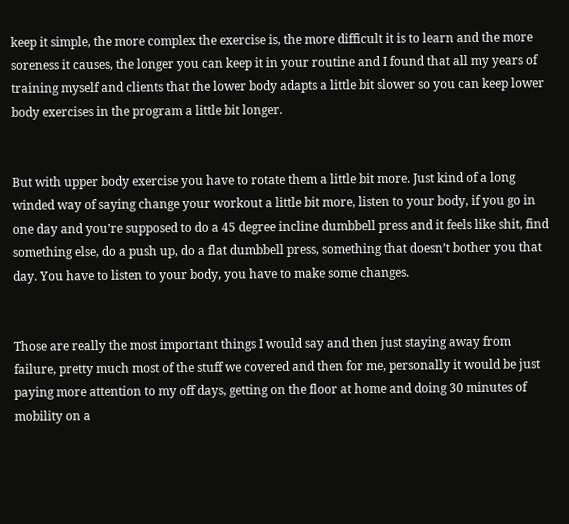keep it simple, the more complex the exercise is, the more difficult it is to learn and the more soreness it causes, the longer you can keep it in your routine and I found that all my years of training myself and clients that the lower body adapts a little bit slower so you can keep lower body exercises in the program a little bit longer.


But with upper body exercise you have to rotate them a little bit more. Just kind of a long winded way of saying change your workout a little bit more, listen to your body, if you go in one day and you’re supposed to do a 45 degree incline dumbbell press and it feels like shit, find something else, do a push up, do a flat dumbbell press, something that doesn’t bother you that day. You have to listen to your body, you have to make some changes.


Those are really the most important things I would say and then just staying away from failure, pretty much most of the stuff we covered and then for me, personally it would be just paying more attention to my off days, getting on the floor at home and doing 30 minutes of mobility on a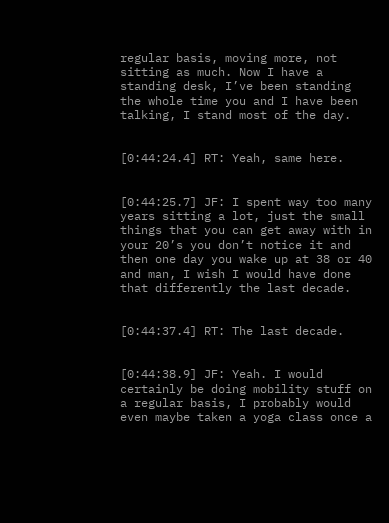regular basis, moving more, not sitting as much. Now I have a standing desk, I’ve been standing the whole time you and I have been talking, I stand most of the day.


[0:44:24.4] RT: Yeah, same here.


[0:44:25.7] JF: I spent way too many years sitting a lot, just the small things that you can get away with in your 20’s you don’t notice it and then one day you wake up at 38 or 40 and man, I wish I would have done that differently the last decade.


[0:44:37.4] RT: The last decade.


[0:44:38.9] JF: Yeah. I would certainly be doing mobility stuff on a regular basis, I probably would even maybe taken a yoga class once a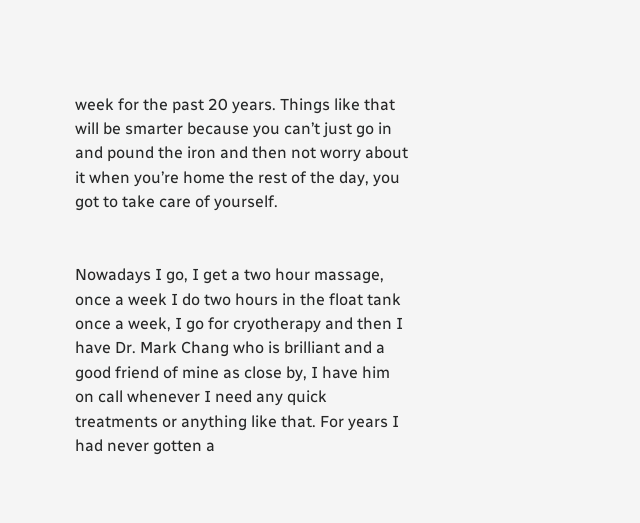week for the past 20 years. Things like that will be smarter because you can’t just go in and pound the iron and then not worry about it when you’re home the rest of the day, you got to take care of yourself.


Nowadays I go, I get a two hour massage, once a week I do two hours in the float tank once a week, I go for cryotherapy and then I have Dr. Mark Chang who is brilliant and a good friend of mine as close by, I have him on call whenever I need any quick treatments or anything like that. For years I had never gotten a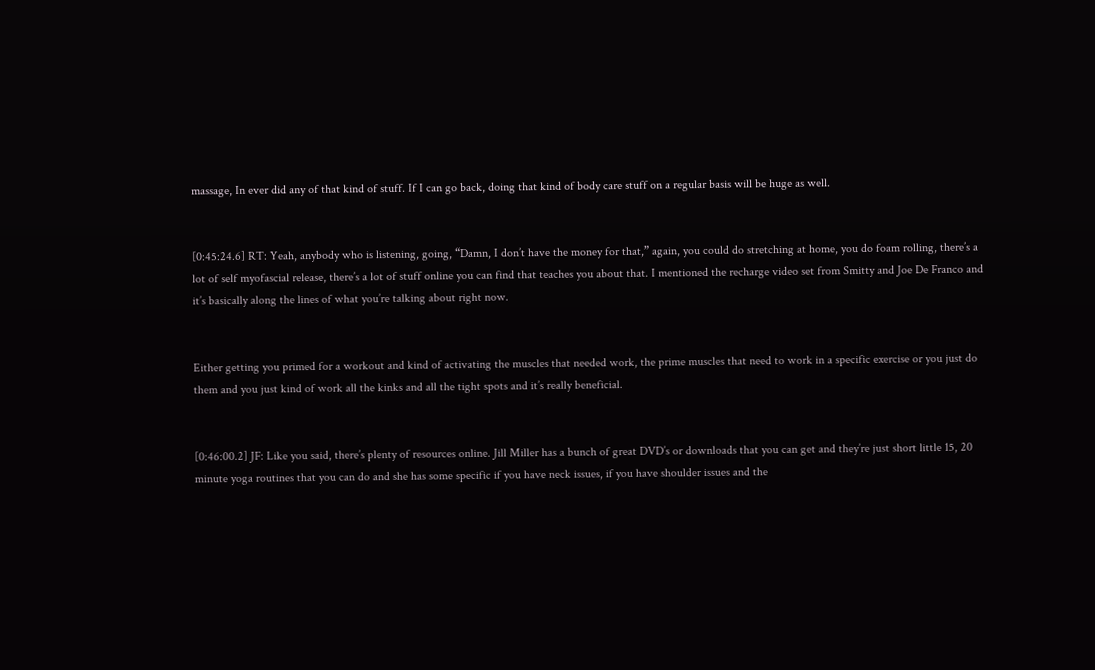massage, In ever did any of that kind of stuff. If I can go back, doing that kind of body care stuff on a regular basis will be huge as well.


[0:45:24.6] RT: Yeah, anybody who is listening, going, “Damn, I don’t have the money for that,” again, you could do stretching at home, you do foam rolling, there’s a lot of self myofascial release, there’s a lot of stuff online you can find that teaches you about that. I mentioned the recharge video set from Smitty and Joe De Franco and it’s basically along the lines of what you’re talking about right now.


Either getting you primed for a workout and kind of activating the muscles that needed work, the prime muscles that need to work in a specific exercise or you just do them and you just kind of work all the kinks and all the tight spots and it’s really beneficial.


[0:46:00.2] JF: Like you said, there’s plenty of resources online. Jill Miller has a bunch of great DVD’s or downloads that you can get and they’re just short little 15, 20 minute yoga routines that you can do and she has some specific if you have neck issues, if you have shoulder issues and the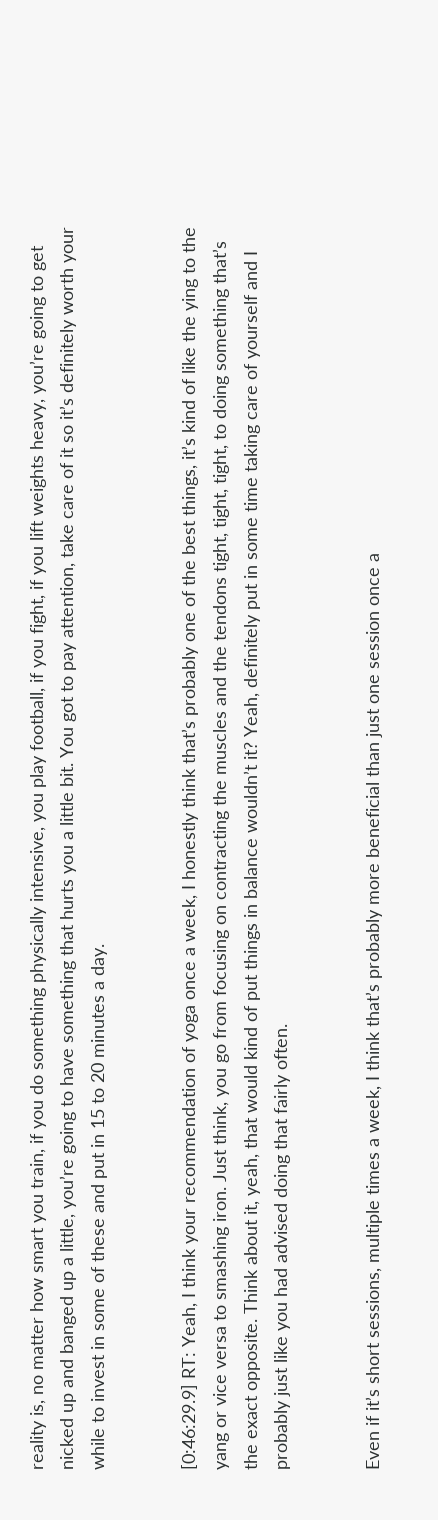reality is, no matter how smart you train, if you do something physically intensive, you play football, if you fight, if you lift weights heavy, you’re going to get nicked up and banged up a little, you’re going to have something that hurts you a little bit. You got to pay attention, take care of it so it’s definitely worth your while to invest in some of these and put in 15 to 20 minutes a day.


[0:46:29.9] RT: Yeah, I think your recommendation of yoga once a week, I honestly think that’s probably one of the best things, it’s kind of like the ying to the yang or vice versa to smashing iron. Just think, you go from focusing on contracting the muscles and the tendons tight, tight, tight, to doing something that’s the exact opposite. Think about it, yeah, that would kind of put things in balance wouldn’t it? Yeah, definitely put in some time taking care of yourself and I probably just like you had advised doing that fairly often.


Even if it’s short sessions, multiple times a week, I think that’s probably more beneficial than just one session once a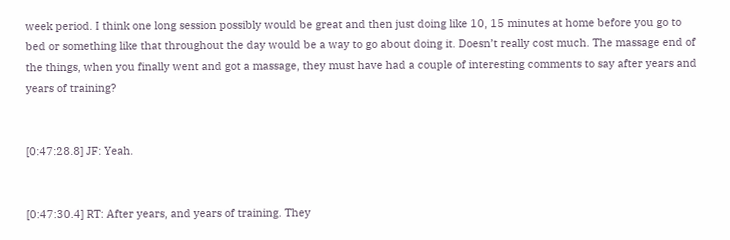week period. I think one long session possibly would be great and then just doing like 10, 15 minutes at home before you go to bed or something like that throughout the day would be a way to go about doing it. Doesn’t really cost much. The massage end of the things, when you finally went and got a massage, they must have had a couple of interesting comments to say after years and years of training?


[0:47:28.8] JF: Yeah.


[0:47:30.4] RT: After years, and years of training. They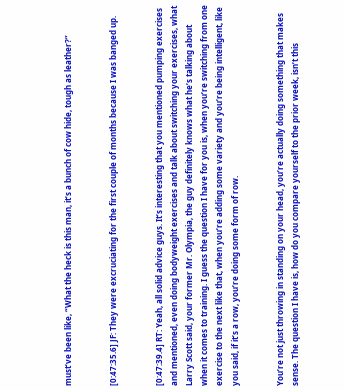must’ve been like, “What the heck is this man, it’s a bunch of cow hide, tough as leather?”


[0:47:35.6] JF: They were excruciating for the first couple of months because I was banged up.


[0:47:39.4] RT: Yeah, all solid advice guys. It’s interesting that you mentioned pumping exercises and mentioned, even doing bodyweight exercises and talk about switching your exercises, what Larry Scott said, your former Mr. Olympia, the guy definitely knows what he’s talking about when it comes to training. I guess the question I have for you is, when you’re switching from one exercise to the next like that, when you’re adding some variety and you’re being intelligent, like you said, if it’s a row, you’re doing some form of row.


You’re not just throwing in standing on your head, you’re actually doing something that makes sense. The question I have is, how do you compare yourself to the prior week, isn’t this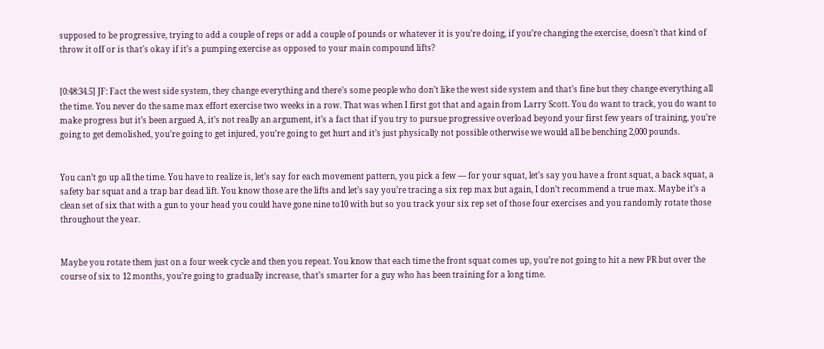supposed to be progressive, trying to add a couple of reps or add a couple of pounds or whatever it is you’re doing, if you’re changing the exercise, doesn’t that kind of throw it off or is that’s okay if it’s a pumping exercise as opposed to your main compound lifts?


[0:48:34.5] JF: Fact the west side system, they change everything and there’s some people who don’t like the west side system and that’s fine but they change everything all the time. You never do the same max effort exercise two weeks in a row. That was when I first got that and again from Larry Scott. You do want to track, you do want to make progress but it’s been argued A, it’s not really an argument, it’s a fact that if you try to pursue progressive overload beyond your first few years of training, you’re going to get demolished, you’re going to get injured, you’re going to get hurt and it’s just physically not possible otherwise we would all be benching 2,000 pounds.


You can’t go up all the time. You have to realize is, let’s say for each movement pattern, you pick a few — for your squat, let’s say you have a front squat, a back squat, a safety bar squat and a trap bar dead lift. You know those are the lifts and let’s say you’re tracing a six rep max but again, I don’t recommend a true max. Maybe it’s a clean set of six that with a gun to your head you could have gone nine to10 with but so you track your six rep set of those four exercises and you randomly rotate those throughout the year.


Maybe you rotate them just on a four week cycle and then you repeat. You know that each time the front squat comes up, you’re not going to hit a new PR but over the course of six to 12 months, you’re going to gradually increase, that’s smarter for a guy who has been training for a long time.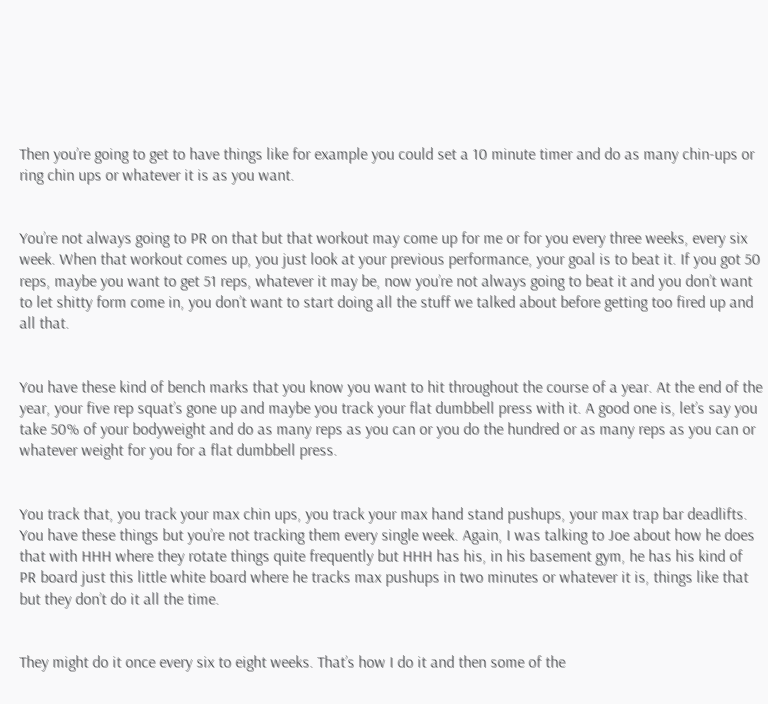Then you’re going to get to have things like for example you could set a 10 minute timer and do as many chin-ups or ring chin ups or whatever it is as you want.


You’re not always going to PR on that but that workout may come up for me or for you every three weeks, every six week. When that workout comes up, you just look at your previous performance, your goal is to beat it. If you got 50 reps, maybe you want to get 51 reps, whatever it may be, now you’re not always going to beat it and you don’t want to let shitty form come in, you don’t want to start doing all the stuff we talked about before getting too fired up and all that.


You have these kind of bench marks that you know you want to hit throughout the course of a year. At the end of the year, your five rep squat’s gone up and maybe you track your flat dumbbell press with it. A good one is, let’s say you take 50% of your bodyweight and do as many reps as you can or you do the hundred or as many reps as you can or whatever weight for you for a flat dumbbell press.


You track that, you track your max chin ups, you track your max hand stand pushups, your max trap bar deadlifts. You have these things but you’re not tracking them every single week. Again, I was talking to Joe about how he does that with HHH where they rotate things quite frequently but HHH has his, in his basement gym, he has his kind of PR board just this little white board where he tracks max pushups in two minutes or whatever it is, things like that but they don’t do it all the time.


They might do it once every six to eight weeks. That’s how I do it and then some of the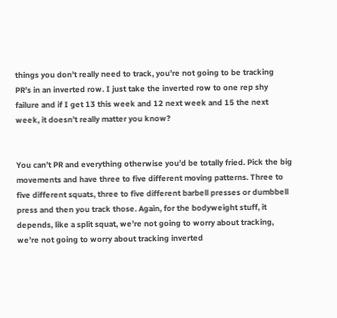things you don’t really need to track, you’re not going to be tracking PR’s in an inverted row. I just take the inverted row to one rep shy failure and if I get 13 this week and 12 next week and 15 the next week, it doesn’t really matter you know?


You can’t PR and everything otherwise you’d be totally fried. Pick the big movements and have three to five different moving patterns. Three to five different squats, three to five different barbell presses or dumbbell press and then you track those. Again, for the bodyweight stuff, it depends, like a split squat, we’re not going to worry about tracking, we’re not going to worry about tracking inverted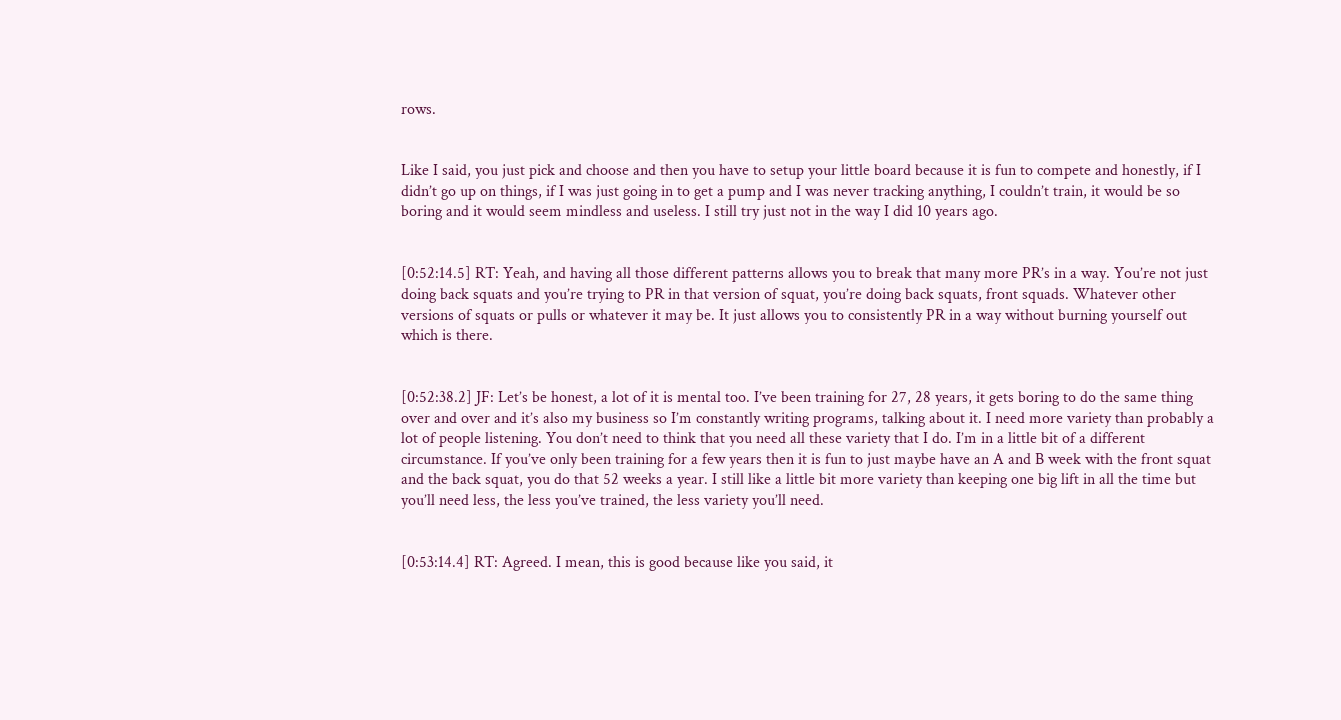rows.


Like I said, you just pick and choose and then you have to setup your little board because it is fun to compete and honestly, if I didn’t go up on things, if I was just going in to get a pump and I was never tracking anything, I couldn’t train, it would be so boring and it would seem mindless and useless. I still try just not in the way I did 10 years ago.


[0:52:14.5] RT: Yeah, and having all those different patterns allows you to break that many more PR’s in a way. You’re not just doing back squats and you’re trying to PR in that version of squat, you’re doing back squats, front squads. Whatever other versions of squats or pulls or whatever it may be. It just allows you to consistently PR in a way without burning yourself out which is there.


[0:52:38.2] JF: Let’s be honest, a lot of it is mental too. I’ve been training for 27, 28 years, it gets boring to do the same thing over and over and it’s also my business so I’m constantly writing programs, talking about it. I need more variety than probably a lot of people listening. You don’t need to think that you need all these variety that I do. I’m in a little bit of a different circumstance. If you’ve only been training for a few years then it is fun to just maybe have an A and B week with the front squat and the back squat, you do that 52 weeks a year. I still like a little bit more variety than keeping one big lift in all the time but you’ll need less, the less you’ve trained, the less variety you’ll need.


[0:53:14.4] RT: Agreed. I mean, this is good because like you said, it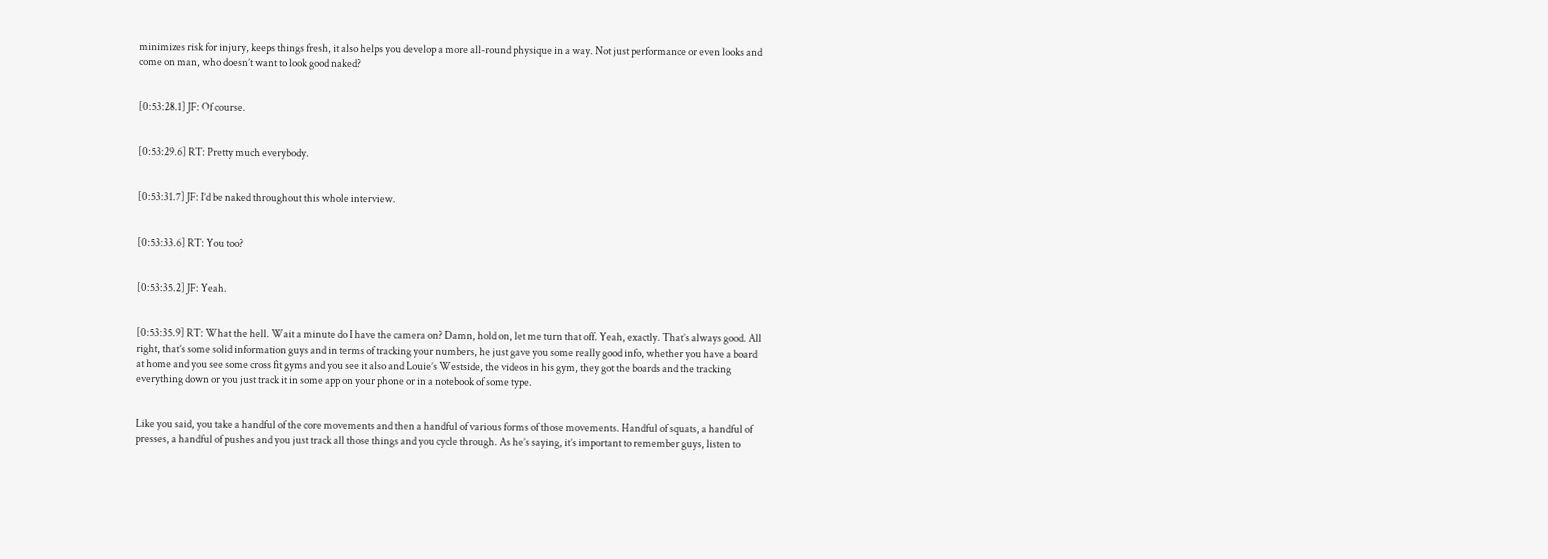minimizes risk for injury, keeps things fresh, it also helps you develop a more all-round physique in a way. Not just performance or even looks and come on man, who doesn’t want to look good naked?


[0:53:28.1] JF: Of course.


[0:53:29.6] RT: Pretty much everybody.


[0:53:31.7] JF: I’d be naked throughout this whole interview.


[0:53:33.6] RT: You too?


[0:53:35.2] JF: Yeah.


[0:53:35.9] RT: What the hell. Wait a minute do I have the camera on? Damn, hold on, let me turn that off. Yeah, exactly. That’s always good. All right, that’s some solid information guys and in terms of tracking your numbers, he just gave you some really good info, whether you have a board at home and you see some cross fit gyms and you see it also and Louie’s Westside, the videos in his gym, they got the boards and the tracking everything down or you just track it in some app on your phone or in a notebook of some type.


Like you said, you take a handful of the core movements and then a handful of various forms of those movements. Handful of squats, a handful of presses, a handful of pushes and you just track all those things and you cycle through. As he’s saying, it’s important to remember guys, listen to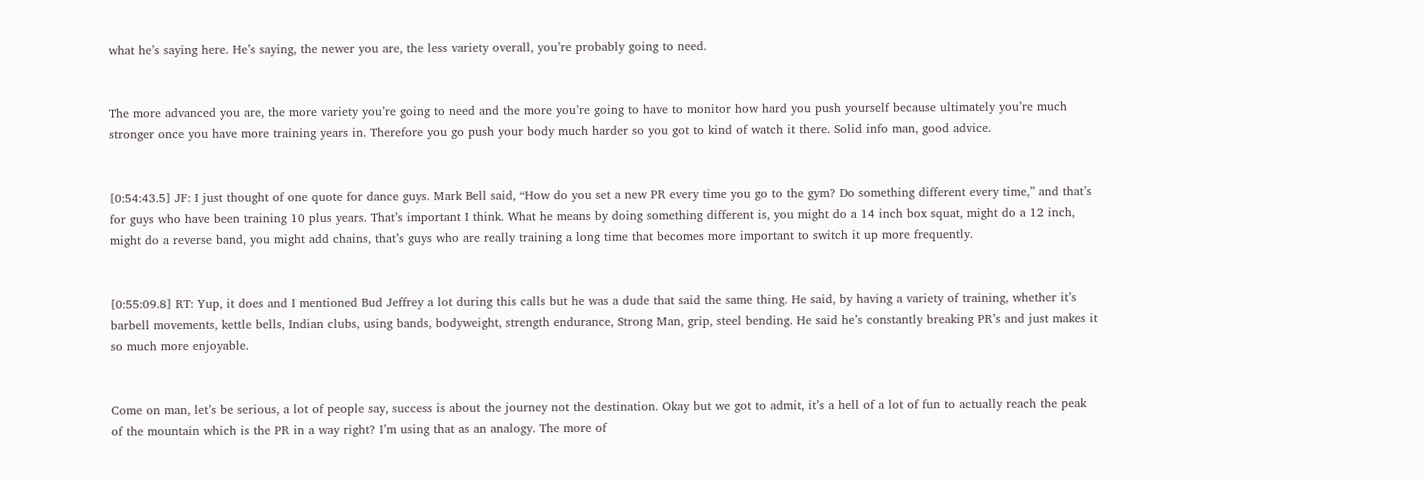what he’s saying here. He’s saying, the newer you are, the less variety overall, you’re probably going to need.


The more advanced you are, the more variety you’re going to need and the more you’re going to have to monitor how hard you push yourself because ultimately you’re much stronger once you have more training years in. Therefore you go push your body much harder so you got to kind of watch it there. Solid info man, good advice.


[0:54:43.5] JF: I just thought of one quote for dance guys. Mark Bell said, “How do you set a new PR every time you go to the gym? Do something different every time,” and that’s for guys who have been training 10 plus years. That’s important I think. What he means by doing something different is, you might do a 14 inch box squat, might do a 12 inch, might do a reverse band, you might add chains, that’s guys who are really training a long time that becomes more important to switch it up more frequently.


[0:55:09.8] RT: Yup, it does and I mentioned Bud Jeffrey a lot during this calls but he was a dude that said the same thing. He said, by having a variety of training, whether it’s barbell movements, kettle bells, Indian clubs, using bands, bodyweight, strength endurance, Strong Man, grip, steel bending. He said he’s constantly breaking PR’s and just makes it so much more enjoyable.


Come on man, let’s be serious, a lot of people say, success is about the journey not the destination. Okay but we got to admit, it’s a hell of a lot of fun to actually reach the peak of the mountain which is the PR in a way right? I’m using that as an analogy. The more of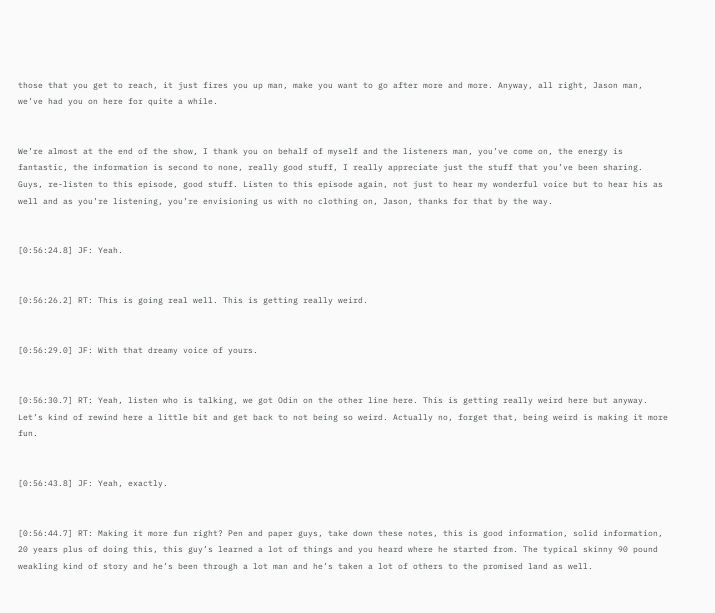those that you get to reach, it just fires you up man, make you want to go after more and more. Anyway, all right, Jason man, we’ve had you on here for quite a while.


We’re almost at the end of the show, I thank you on behalf of myself and the listeners man, you’ve come on, the energy is fantastic, the information is second to none, really good stuff, I really appreciate just the stuff that you’ve been sharing. Guys, re-listen to this episode, good stuff. Listen to this episode again, not just to hear my wonderful voice but to hear his as well and as you’re listening, you’re envisioning us with no clothing on, Jason, thanks for that by the way.


[0:56:24.8] JF: Yeah.


[0:56:26.2] RT: This is going real well. This is getting really weird.


[0:56:29.0] JF: With that dreamy voice of yours.


[0:56:30.7] RT: Yeah, listen who is talking, we got Odin on the other line here. This is getting really weird here but anyway. Let’s kind of rewind here a little bit and get back to not being so weird. Actually no, forget that, being weird is making it more fun.


[0:56:43.8] JF: Yeah, exactly.


[0:56:44.7] RT: Making it more fun right? Pen and paper guys, take down these notes, this is good information, solid information, 20 years plus of doing this, this guy’s learned a lot of things and you heard where he started from. The typical skinny 90 pound weakling kind of story and he’s been through a lot man and he’s taken a lot of others to the promised land as well.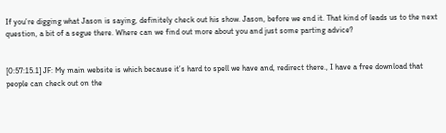If you’re digging what Jason is saying, definitely check out his show. Jason, before we end it. That kind of leads us to the next question, a bit of a segue there. Where can we find out more about you and just some parting advice?


[0:57:15.1] JF: My main website is which because it’s hard to spell we have and, redirect there., I have a free download that people can check out on the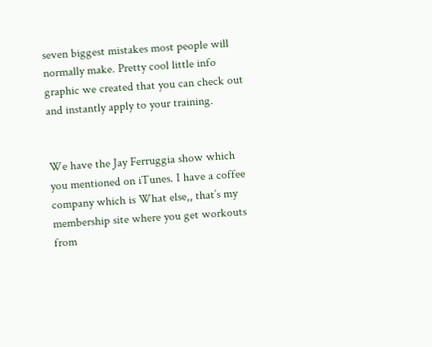seven biggest mistakes most people will normally make. Pretty cool little info graphic we created that you can check out and instantly apply to your training.


We have the Jay Ferruggia show which you mentioned on iTunes. I have a coffee company which is What else,, that’s my membership site where you get workouts from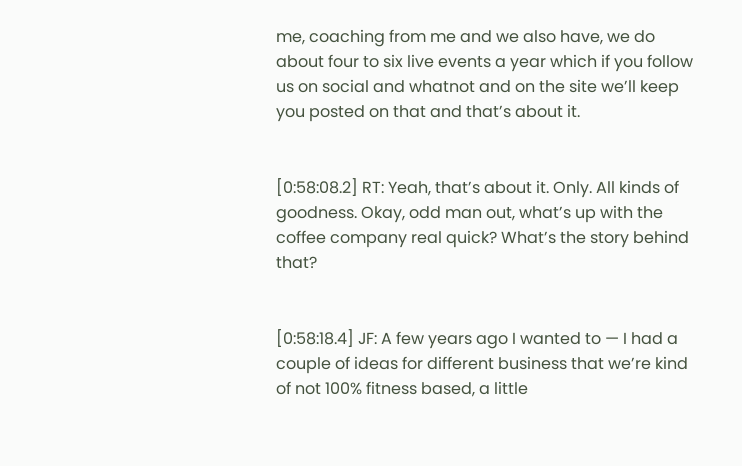me, coaching from me and we also have, we do about four to six live events a year which if you follow us on social and whatnot and on the site we’ll keep you posted on that and that’s about it.


[0:58:08.2] RT: Yeah, that’s about it. Only. All kinds of goodness. Okay, odd man out, what’s up with the coffee company real quick? What’s the story behind that?


[0:58:18.4] JF: A few years ago I wanted to — I had a couple of ideas for different business that we’re kind of not 100% fitness based, a little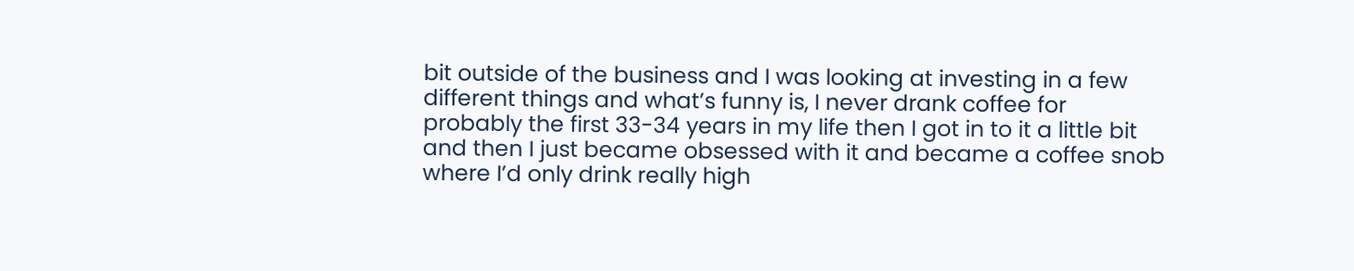bit outside of the business and I was looking at investing in a few different things and what’s funny is, I never drank coffee for probably the first 33-34 years in my life then I got in to it a little bit and then I just became obsessed with it and became a coffee snob where I’d only drink really high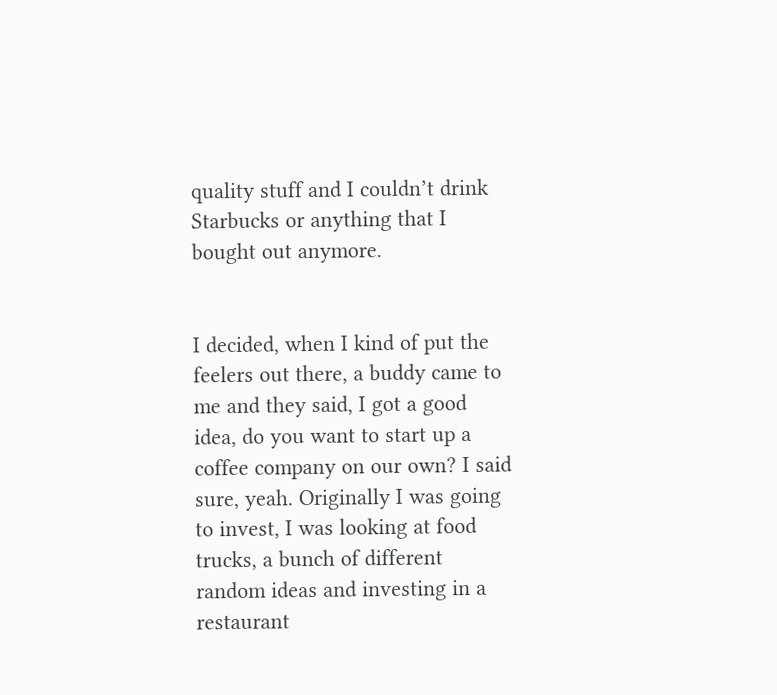quality stuff and I couldn’t drink Starbucks or anything that I bought out anymore.


I decided, when I kind of put the feelers out there, a buddy came to me and they said, I got a good idea, do you want to start up a coffee company on our own? I said sure, yeah. Originally I was going to invest, I was looking at food trucks, a bunch of different random ideas and investing in a restaurant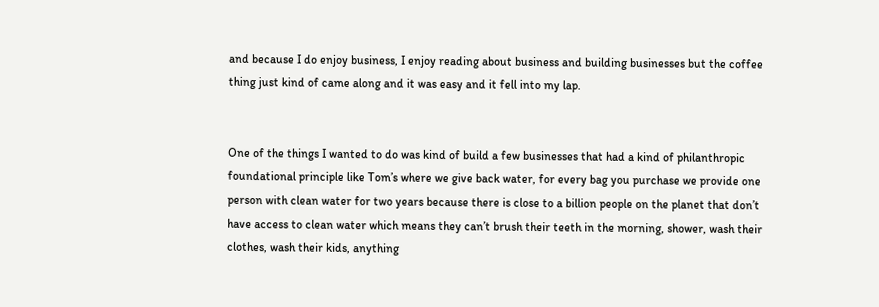and because I do enjoy business, I enjoy reading about business and building businesses but the coffee thing just kind of came along and it was easy and it fell into my lap.


One of the things I wanted to do was kind of build a few businesses that had a kind of philanthropic foundational principle like Tom’s where we give back water, for every bag you purchase we provide one person with clean water for two years because there is close to a billion people on the planet that don’t have access to clean water which means they can’t brush their teeth in the morning, shower, wash their clothes, wash their kids, anything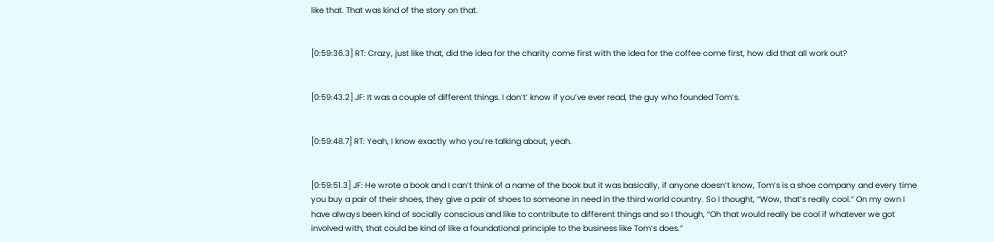like that. That was kind of the story on that.


[0:59:36.3] RT: Crazy, just like that, did the idea for the charity come first with the idea for the coffee come first, how did that all work out?


[0:59:43.2] JF: It was a couple of different things. I don’t’ know if you’ve ever read, the guy who founded Tom’s.


[0:59:48.7] RT: Yeah, I know exactly who you’re talking about, yeah.


[0:59:51.3] JF: He wrote a book and I can’t think of a name of the book but it was basically, if anyone doesn’t know, Tom’s is a shoe company and every time you buy a pair of their shoes, they give a pair of shoes to someone in need in the third world country. So I thought, “Wow, that’s really cool.” On my own I have always been kind of socially conscious and like to contribute to different things and so I though, “Oh that would really be cool if whatever we got involved with, that could be kind of like a foundational principle to the business like Tom’s does.”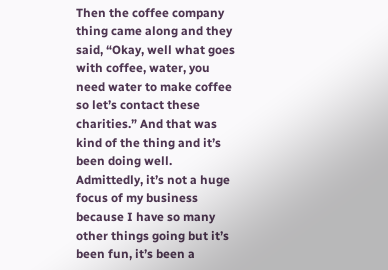Then the coffee company thing came along and they said, “Okay, well what goes with coffee, water, you need water to make coffee so let’s contact these charities.” And that was kind of the thing and it’s been doing well. Admittedly, it’s not a huge focus of my business because I have so many other things going but it’s been fun, it’s been a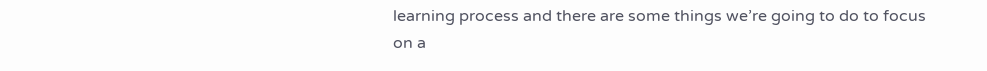learning process and there are some things we’re going to do to focus on a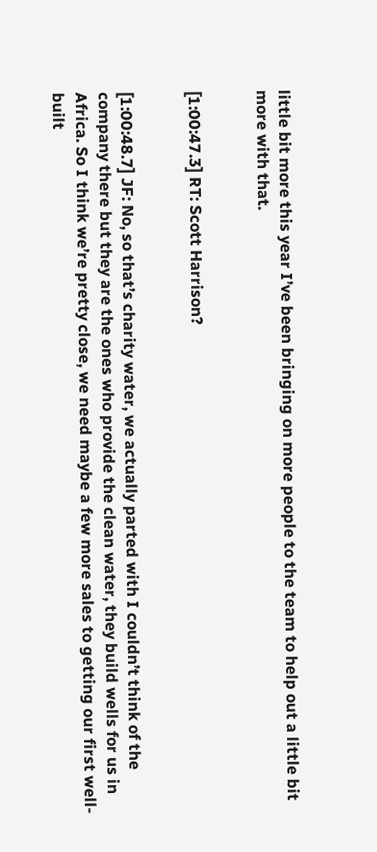little bit more this year I’ve been bringing on more people to the team to help out a little bit more with that.


[1:00:47.3] RT: Scott Harrison?


[1:00:48.7] JF: No, so that’s charity water, we actually parted with I couldn’t think of the company there but they are the ones who provide the clean water, they build wells for us in Africa. So I think we’re pretty close, we need maybe a few more sales to getting our first well-built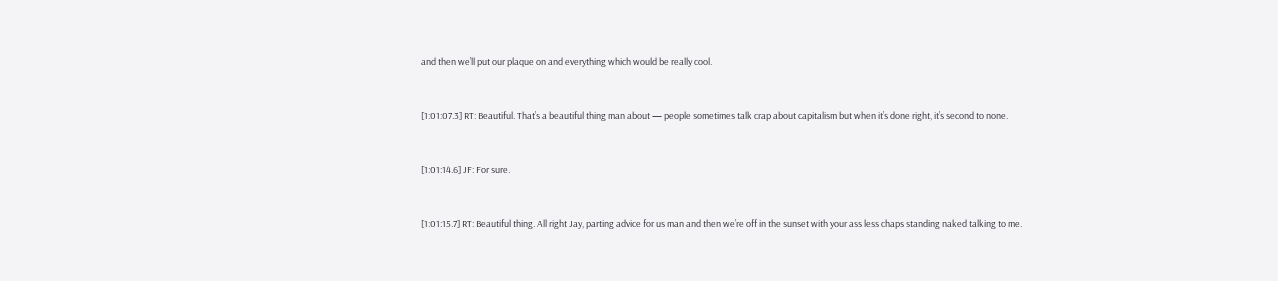and then we’ll put our plaque on and everything which would be really cool.


[1:01:07.3] RT: Beautiful. That’s a beautiful thing man about — people sometimes talk crap about capitalism but when it’s done right, it’s second to none.


[1:01:14.6] JF: For sure.


[1:01:15.7] RT: Beautiful thing. All right Jay, parting advice for us man and then we’re off in the sunset with your ass less chaps standing naked talking to me.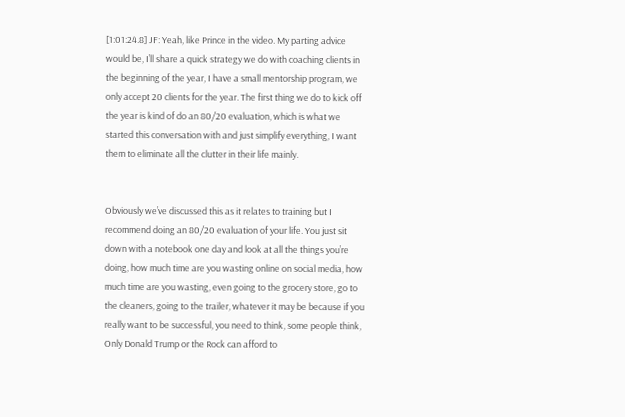[1:01:24.8] JF: Yeah, like Prince in the video. My parting advice would be, I’ll share a quick strategy we do with coaching clients in the beginning of the year, I have a small mentorship program, we only accept 20 clients for the year. The first thing we do to kick off the year is kind of do an 80/20 evaluation, which is what we started this conversation with and just simplify everything, I want them to eliminate all the clutter in their life mainly.


Obviously we’ve discussed this as it relates to training but I recommend doing an 80/20 evaluation of your life. You just sit down with a notebook one day and look at all the things you’re doing, how much time are you wasting online on social media, how much time are you wasting, even going to the grocery store, go to the cleaners, going to the trailer, whatever it may be because if you really want to be successful, you need to think, some people think, Only Donald Trump or the Rock can afford to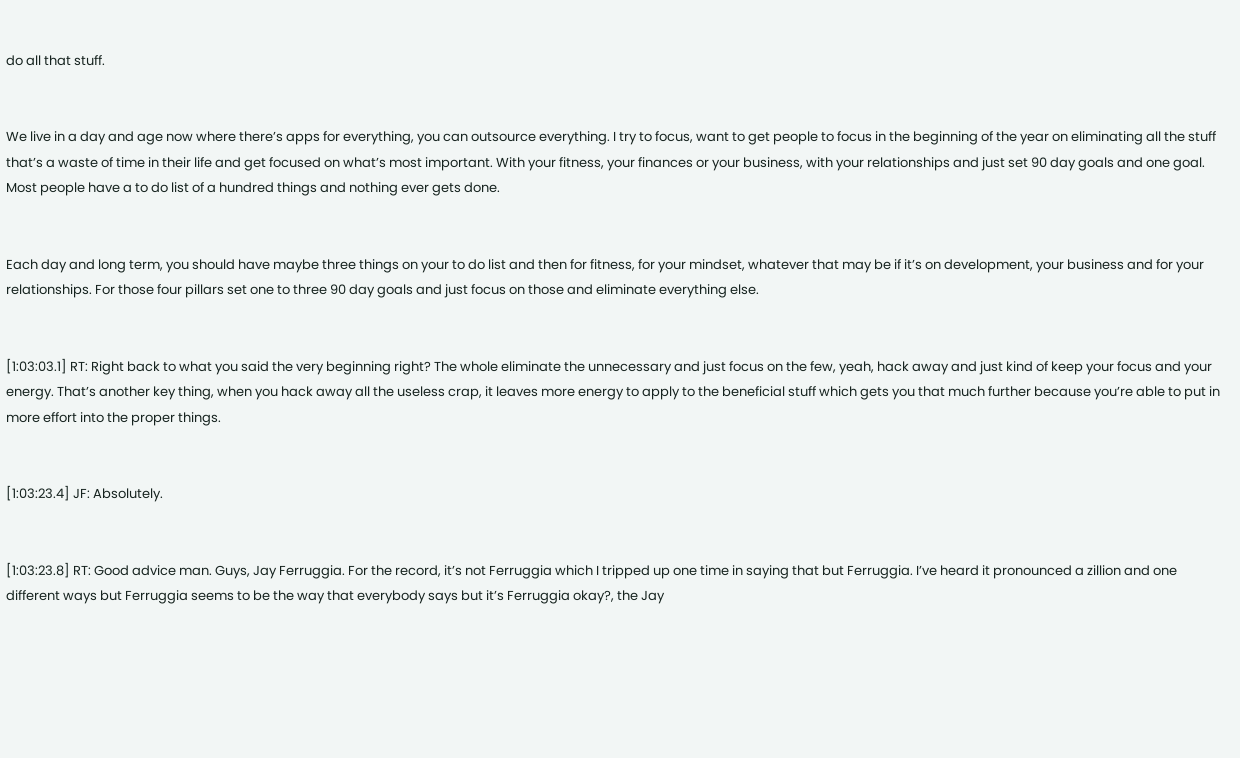do all that stuff.


We live in a day and age now where there’s apps for everything, you can outsource everything. I try to focus, want to get people to focus in the beginning of the year on eliminating all the stuff that’s a waste of time in their life and get focused on what’s most important. With your fitness, your finances or your business, with your relationships and just set 90 day goals and one goal. Most people have a to do list of a hundred things and nothing ever gets done.


Each day and long term, you should have maybe three things on your to do list and then for fitness, for your mindset, whatever that may be if it’s on development, your business and for your relationships. For those four pillars set one to three 90 day goals and just focus on those and eliminate everything else.


[1:03:03.1] RT: Right back to what you said the very beginning right? The whole eliminate the unnecessary and just focus on the few, yeah, hack away and just kind of keep your focus and your energy. That’s another key thing, when you hack away all the useless crap, it leaves more energy to apply to the beneficial stuff which gets you that much further because you’re able to put in more effort into the proper things.


[1:03:23.4] JF: Absolutely.


[1:03:23.8] RT: Good advice man. Guys, Jay Ferruggia. For the record, it’s not Ferruggia which I tripped up one time in saying that but Ferruggia. I’ve heard it pronounced a zillion and one different ways but Ferruggia seems to be the way that everybody says but it’s Ferruggia okay?, the Jay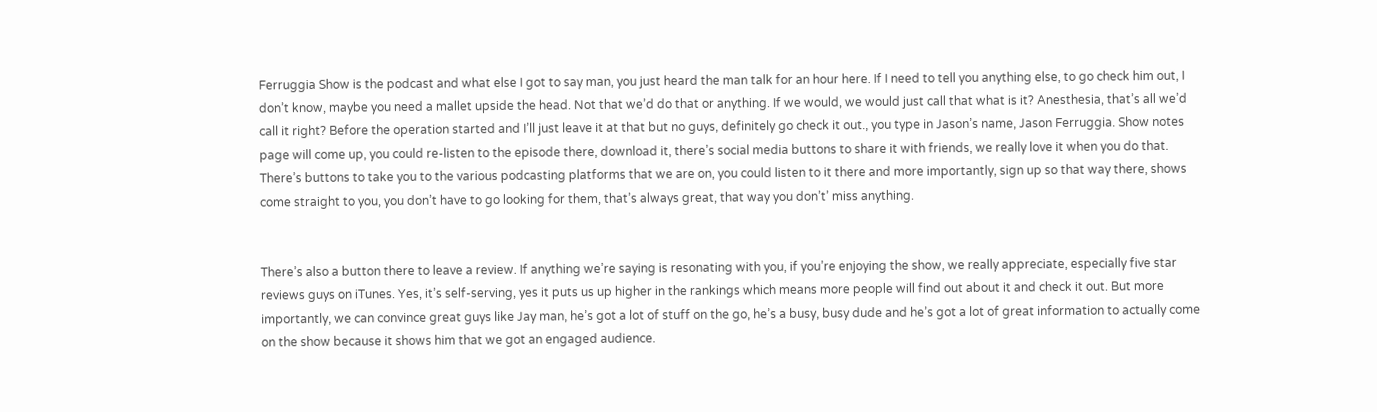Ferruggia Show is the podcast and what else I got to say man, you just heard the man talk for an hour here. If I need to tell you anything else, to go check him out, I don’t know, maybe you need a mallet upside the head. Not that we’d do that or anything. If we would, we would just call that what is it? Anesthesia, that’s all we’d call it right? Before the operation started and I’ll just leave it at that but no guys, definitely go check it out., you type in Jason’s name, Jason Ferruggia. Show notes page will come up, you could re-listen to the episode there, download it, there’s social media buttons to share it with friends, we really love it when you do that. There’s buttons to take you to the various podcasting platforms that we are on, you could listen to it there and more importantly, sign up so that way there, shows come straight to you, you don’t have to go looking for them, that’s always great, that way you don’t’ miss anything.


There’s also a button there to leave a review. If anything we’re saying is resonating with you, if you’re enjoying the show, we really appreciate, especially five star reviews guys on iTunes. Yes, it’s self-serving, yes it puts us up higher in the rankings which means more people will find out about it and check it out. But more importantly, we can convince great guys like Jay man, he’s got a lot of stuff on the go, he’s a busy, busy dude and he’s got a lot of great information to actually come on the show because it shows him that we got an engaged audience.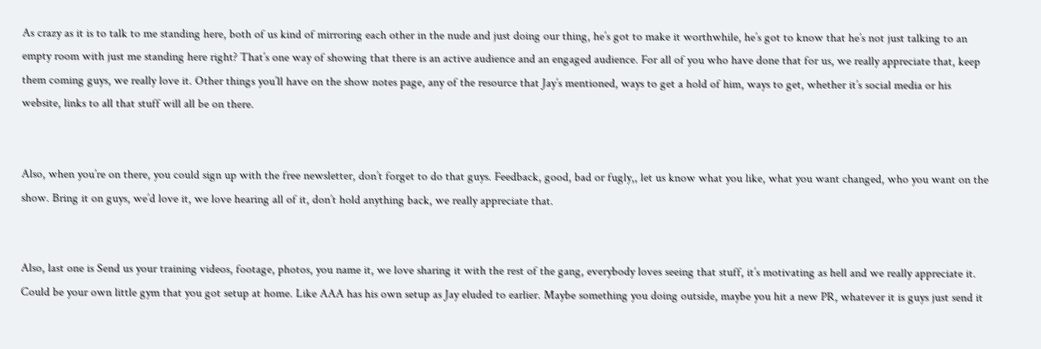As crazy as it is to talk to me standing here, both of us kind of mirroring each other in the nude and just doing our thing, he’s got to make it worthwhile, he’s got to know that he’s not just talking to an empty room with just me standing here right? That’s one way of showing that there is an active audience and an engaged audience. For all of you who have done that for us, we really appreciate that, keep them coming guys, we really love it. Other things you’ll have on the show notes page, any of the resource that Jay’s mentioned, ways to get a hold of him, ways to get, whether it’s social media or his website, links to all that stuff will all be on there.


Also, when you’re on there, you could sign up with the free newsletter, don’t forget to do that guys. Feedback, good, bad or fugly,, let us know what you like, what you want changed, who you want on the show. Bring it on guys, we’d love it, we love hearing all of it, don’t hold anything back, we really appreciate that.


Also, last one is Send us your training videos, footage, photos, you name it, we love sharing it with the rest of the gang, everybody loves seeing that stuff, it’s motivating as hell and we really appreciate it. Could be your own little gym that you got setup at home. Like AAA has his own setup as Jay eluded to earlier. Maybe something you doing outside, maybe you hit a new PR, whatever it is guys just send it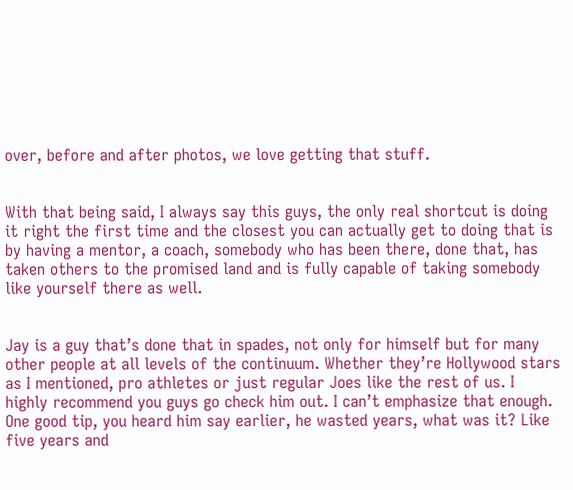over, before and after photos, we love getting that stuff.


With that being said, I always say this guys, the only real shortcut is doing it right the first time and the closest you can actually get to doing that is by having a mentor, a coach, somebody who has been there, done that, has taken others to the promised land and is fully capable of taking somebody like yourself there as well.


Jay is a guy that’s done that in spades, not only for himself but for many other people at all levels of the continuum. Whether they’re Hollywood stars as I mentioned, pro athletes or just regular Joes like the rest of us. I highly recommend you guys go check him out. I can’t emphasize that enough. One good tip, you heard him say earlier, he wasted years, what was it? Like five years and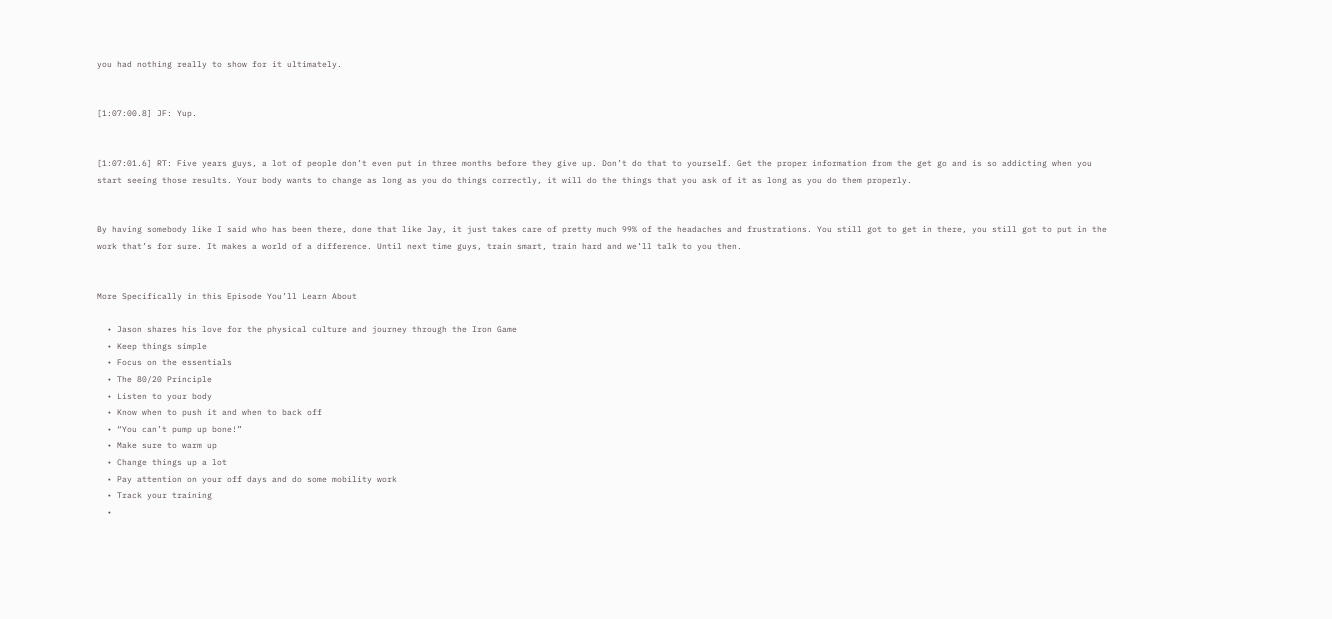you had nothing really to show for it ultimately.


[1:07:00.8] JF: Yup.


[1:07:01.6] RT: Five years guys, a lot of people don’t even put in three months before they give up. Don’t do that to yourself. Get the proper information from the get go and is so addicting when you start seeing those results. Your body wants to change as long as you do things correctly, it will do the things that you ask of it as long as you do them properly.


By having somebody like I said who has been there, done that like Jay, it just takes care of pretty much 99% of the headaches and frustrations. You still got to get in there, you still got to put in the work that’s for sure. It makes a world of a difference. Until next time guys, train smart, train hard and we’ll talk to you then.


More Specifically in this Episode You’ll Learn About

  • Jason shares his love for the physical culture and journey through the Iron Game
  • Keep things simple
  • Focus on the essentials
  • The 80/20 Principle
  • Listen to your body
  • Know when to push it and when to back off
  • “You can’t pump up bone!”
  • Make sure to warm up
  • Change things up a lot
  • Pay attention on your off days and do some mobility work
  • Track your training
  •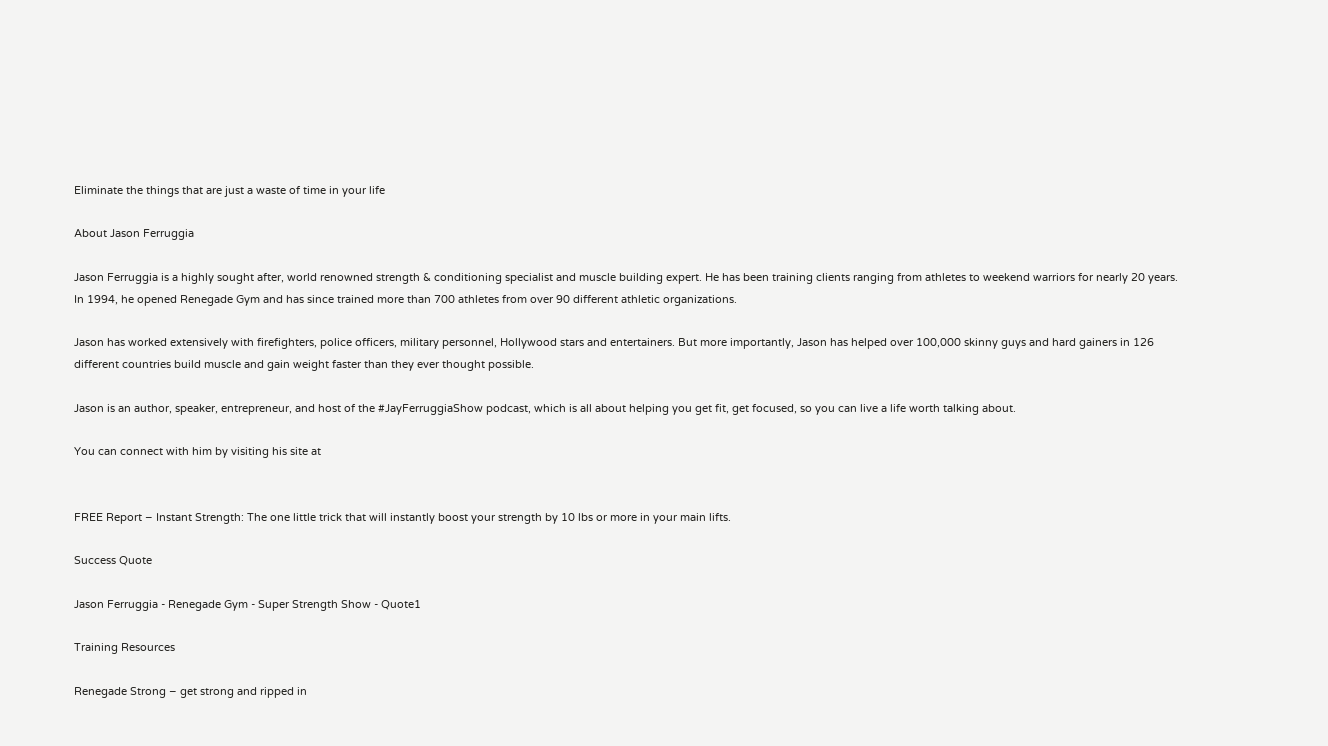Eliminate the things that are just a waste of time in your life

About Jason Ferruggia

Jason Ferruggia is a highly sought after, world renowned strength & conditioning specialist and muscle building expert. He has been training clients ranging from athletes to weekend warriors for nearly 20 years. In 1994, he opened Renegade Gym and has since trained more than 700 athletes from over 90 different athletic organizations.

Jason has worked extensively with firefighters, police officers, military personnel, Hollywood stars and entertainers. But more importantly, Jason has helped over 100,000 skinny guys and hard gainers in 126 different countries build muscle and gain weight faster than they ever thought possible.

Jason is an author, speaker, entrepreneur, and host of the #JayFerruggiaShow podcast, which is all about helping you get fit, get focused, so you can live a life worth talking about.

You can connect with him by visiting his site at


FREE Report – Instant Strength: The one little trick that will instantly boost your strength by 10 lbs or more in your main lifts.

Success Quote

Jason Ferruggia - Renegade Gym - Super Strength Show - Quote1

Training Resources

Renegade Strong – get strong and ripped in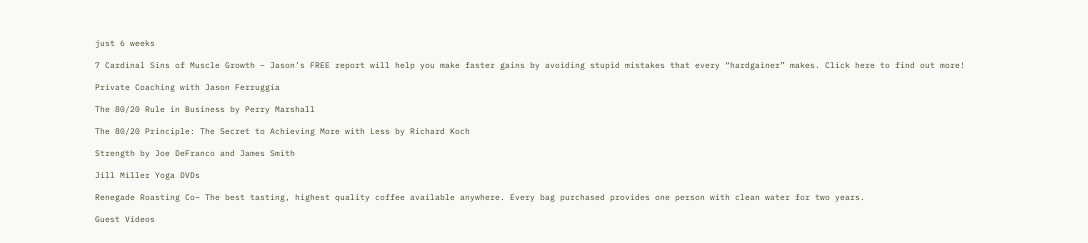just 6 weeks

7 Cardinal Sins of Muscle Growth – Jason’s FREE report will help you make faster gains by avoiding stupid mistakes that every “hardgainer” makes. Click here to find out more!

Private Coaching with Jason Ferruggia

The 80/20 Rule in Business by Perry Marshall

The 80/20 Principle: The Secret to Achieving More with Less by Richard Koch

Strength by Joe DeFranco and James Smith

Jill Miller Yoga DVDs

Renegade Roasting Co– The best tasting, highest quality coffee available anywhere. Every bag purchased provides one person with clean water for two years.

Guest Videos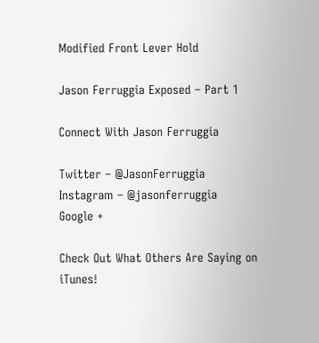Modified Front Lever Hold

Jason Ferruggia Exposed – Part 1

Connect With Jason Ferruggia

Twitter – @JasonFerruggia
Instagram – @jasonferruggia
Google +

Check Out What Others Are Saying on iTunes!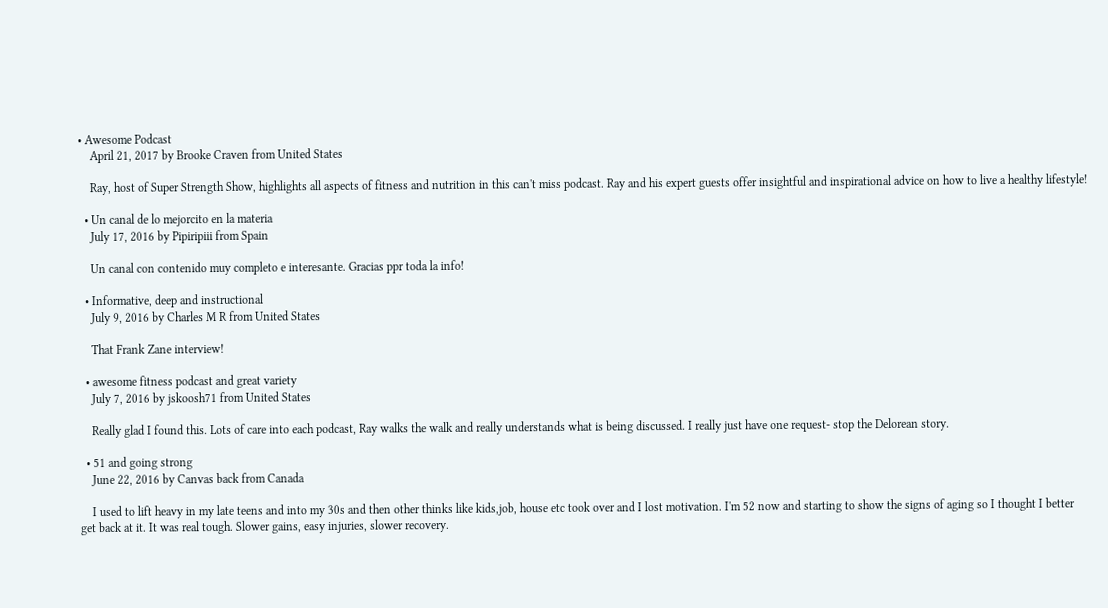• Awesome Podcast
    April 21, 2017 by Brooke Craven from United States

    Ray, host of Super Strength Show, highlights all aspects of fitness and nutrition in this can't miss podcast. Ray and his expert guests offer insightful and inspirational advice on how to live a healthy lifestyle!

  • Un canal de lo mejorcito en la materia
    July 17, 2016 by Pipiripiii from Spain

    Un canal con contenido muy completo e interesante. Gracias ppr toda la info!

  • Informative, deep and instructional
    July 9, 2016 by Charles M R from United States

    That Frank Zane interview!

  • awesome fitness podcast and great variety
    July 7, 2016 by jskoosh71 from United States

    Really glad I found this. Lots of care into each podcast, Ray walks the walk and really understands what is being discussed. I really just have one request- stop the Delorean story.

  • 51 and going strong
    June 22, 2016 by Canvas back from Canada

    I used to lift heavy in my late teens and into my 30s and then other thinks like kids,job, house etc took over and I lost motivation. I'm 52 now and starting to show the signs of aging so I thought I better get back at it. It was real tough. Slower gains, easy injuries, slower recovery.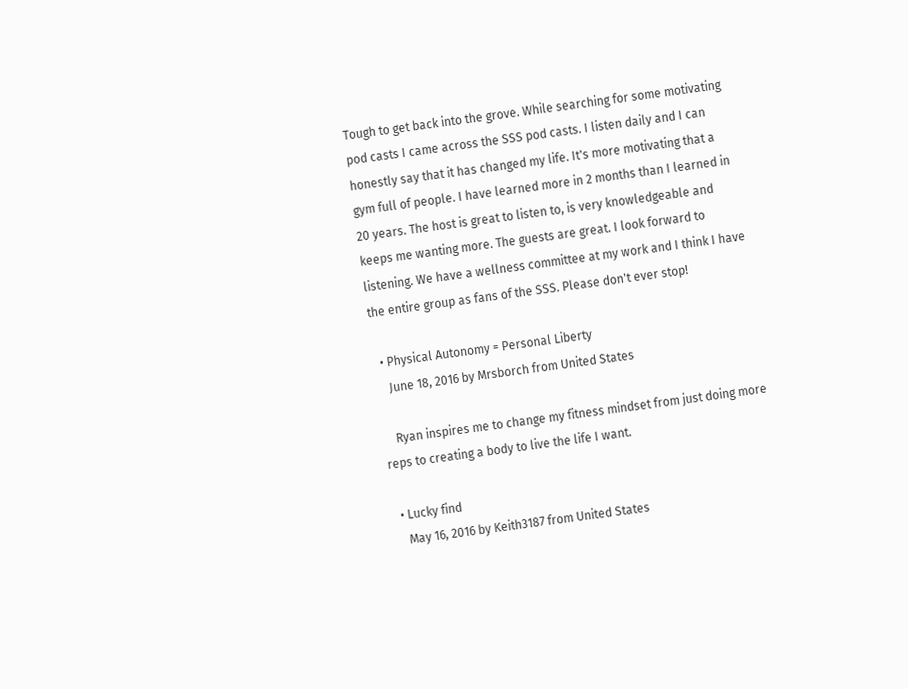Tough to get back into the grove. While searching for some motivating pod casts I came across the SSS pod casts. I listen daily and I can honestly say that it has changed my life. It's more motivating that a gym full of people. I have learned more in 2 months than I learned in 20 years. The host is great to listen to, is very knowledgeable and keeps me wanting more. The guests are great. I look forward to listening. We have a wellness committee at my work and I think I have the entire group as fans of the SSS. Please don't ever stop!

  • Physical Autonomy = Personal Liberty
    June 18, 2016 by Mrsborch from United States

    Ryan inspires me to change my fitness mindset from just doing more reps to creating a body to live the life I want.

  • Lucky find
    May 16, 2016 by Keith3187 from United States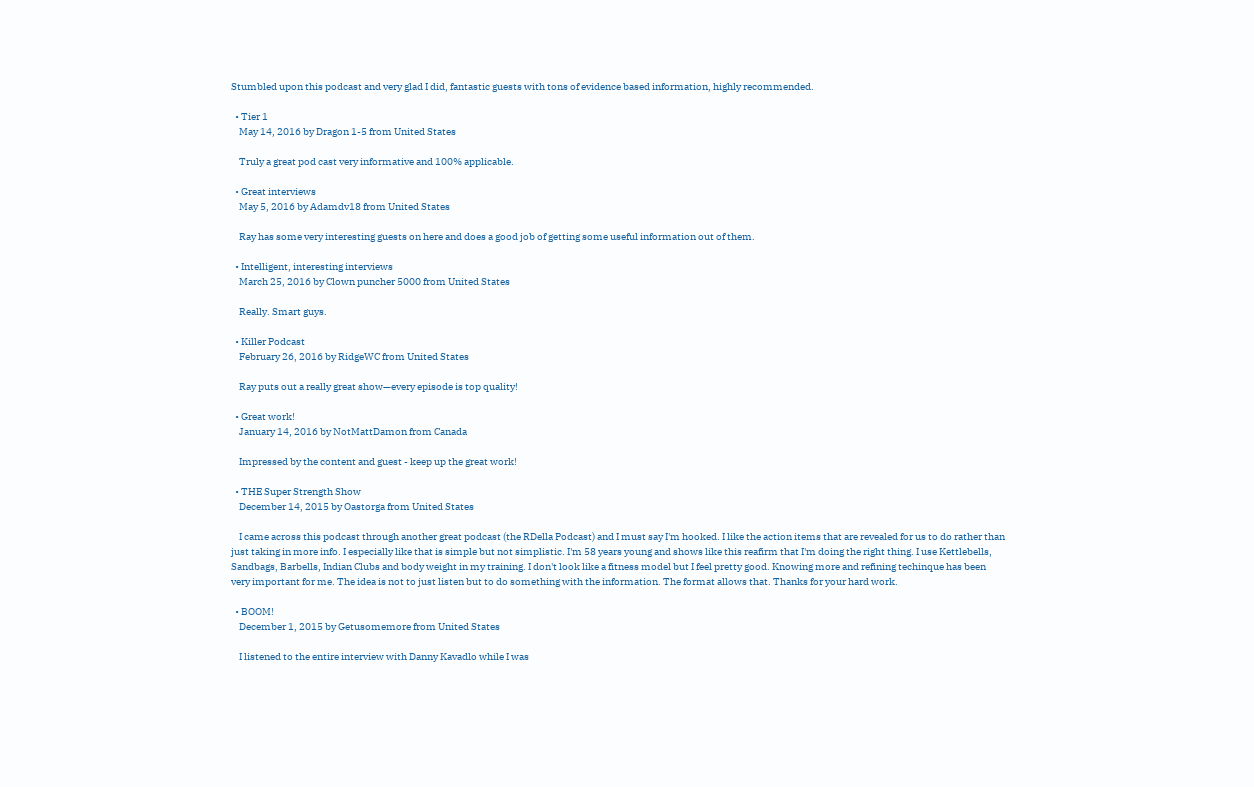Stumbled upon this podcast and very glad I did, fantastic guests with tons of evidence based information, highly recommended.

  • Tier 1
    May 14, 2016 by Dragon 1-5 from United States

    Truly a great pod cast very informative and 100% applicable.

  • Great interviews
    May 5, 2016 by Adamdv18 from United States

    Ray has some very interesting guests on here and does a good job of getting some useful information out of them.

  • Intelligent, interesting interviews
    March 25, 2016 by Clown puncher 5000 from United States

    Really. Smart guys.

  • Killer Podcast
    February 26, 2016 by RidgeWC from United States

    Ray puts out a really great show—every episode is top quality!

  • Great work!
    January 14, 2016 by NotMattDamon from Canada

    Impressed by the content and guest - keep up the great work!

  • THE Super Strength Show
    December 14, 2015 by Oastorga from United States

    I came across this podcast through another great podcast (the RDella Podcast) and I must say I'm hooked. I like the action items that are revealed for us to do rather than just taking in more info. I especially like that is simple but not simplistic. I'm 58 years young and shows like this reafirm that I'm doing the right thing. I use Kettlebells, Sandbags, Barbells, Indian Clubs and body weight in my training. I don't look like a fitness model but I feel pretty good. Knowing more and refining techinque has been very important for me. The idea is not to just listen but to do something with the information. The format allows that. Thanks for your hard work.

  • BOOM!
    December 1, 2015 by Getusomemore from United States

    I listened to the entire interview with Danny Kavadlo while I was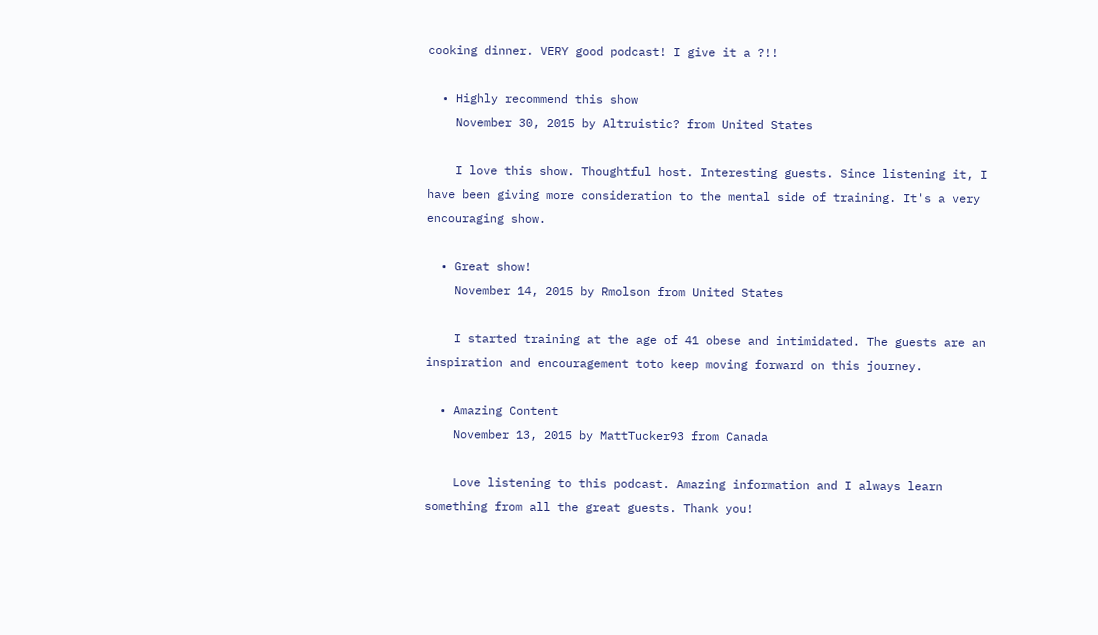cooking dinner. VERY good podcast! I give it a ?!!

  • Highly recommend this show
    November 30, 2015 by Altruistic? from United States

    I love this show. Thoughtful host. Interesting guests. Since listening it, I have been giving more consideration to the mental side of training. It's a very encouraging show.

  • Great show!
    November 14, 2015 by Rmolson from United States

    I started training at the age of 41 obese and intimidated. The guests are an inspiration and encouragement toto keep moving forward on this journey.

  • Amazing Content
    November 13, 2015 by MattTucker93 from Canada

    Love listening to this podcast. Amazing information and I always learn something from all the great guests. Thank you!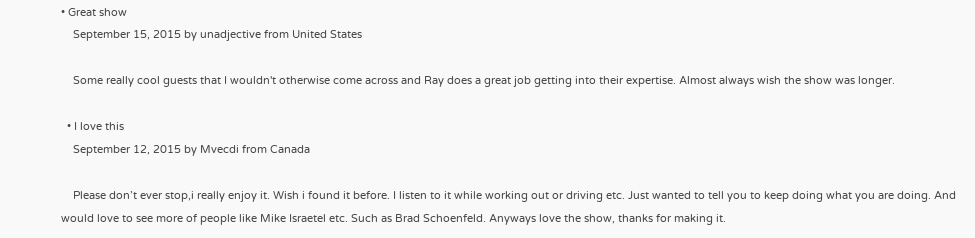• Great show
    September 15, 2015 by unadjective from United States

    Some really cool guests that I wouldn't otherwise come across and Ray does a great job getting into their expertise. Almost always wish the show was longer.

  • I love this
    September 12, 2015 by Mvecdi from Canada

    Please don’t ever stop,i really enjoy it. Wish i found it before. I listen to it while working out or driving etc. Just wanted to tell you to keep doing what you are doing. And would love to see more of people like Mike Israetel etc. Such as Brad Schoenfeld. Anyways love the show, thanks for making it.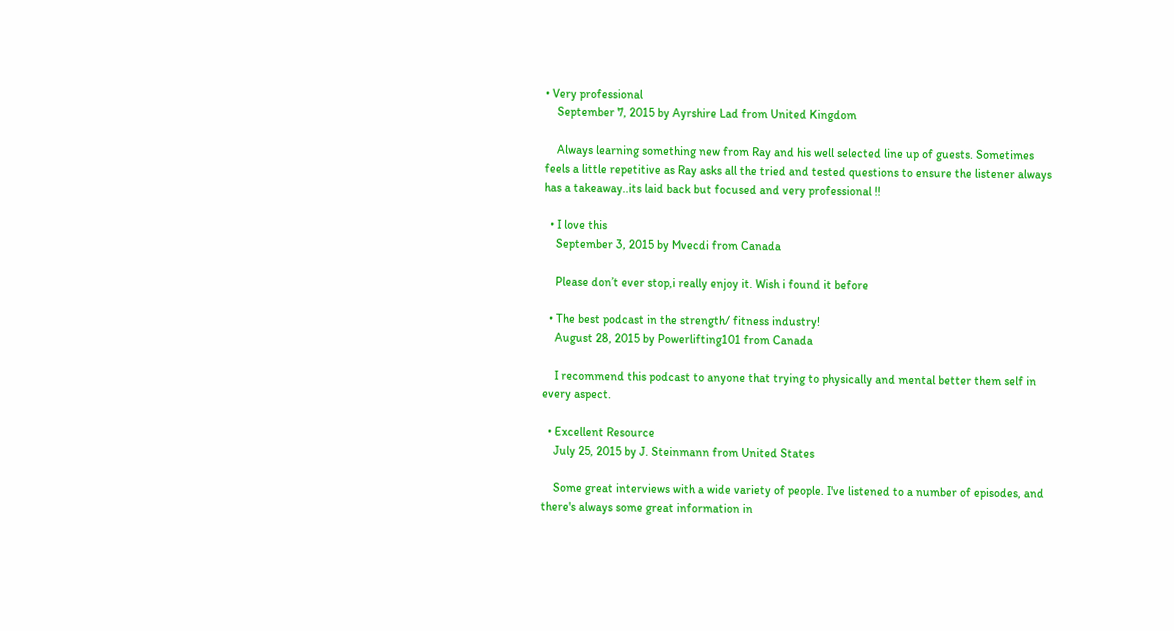• Very professional
    September 7, 2015 by Ayrshire Lad from United Kingdom

    Always learning something new from Ray and his well selected line up of guests. Sometimes feels a little repetitive as Ray asks all the tried and tested questions to ensure the listener always has a takeaway..its laid back but focused and very professional !!

  • I love this
    September 3, 2015 by Mvecdi from Canada

    Please don’t ever stop,i really enjoy it. Wish i found it before

  • The best podcast in the strength/ fitness industry!
    August 28, 2015 by Powerlifting101 from Canada

    I recommend this podcast to anyone that trying to physically and mental better them self in every aspect.

  • Excellent Resource
    July 25, 2015 by J. Steinmann from United States

    Some great interviews with a wide variety of people. I've listened to a number of episodes, and there's always some great information in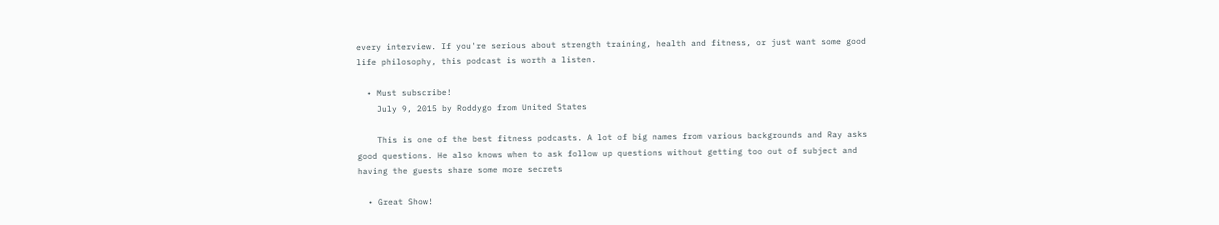every interview. If you're serious about strength training, health and fitness, or just want some good life philosophy, this podcast is worth a listen.

  • Must subscribe!
    July 9, 2015 by Roddygo from United States

    This is one of the best fitness podcasts. A lot of big names from various backgrounds and Ray asks good questions. He also knows when to ask follow up questions without getting too out of subject and having the guests share some more secrets

  • Great Show!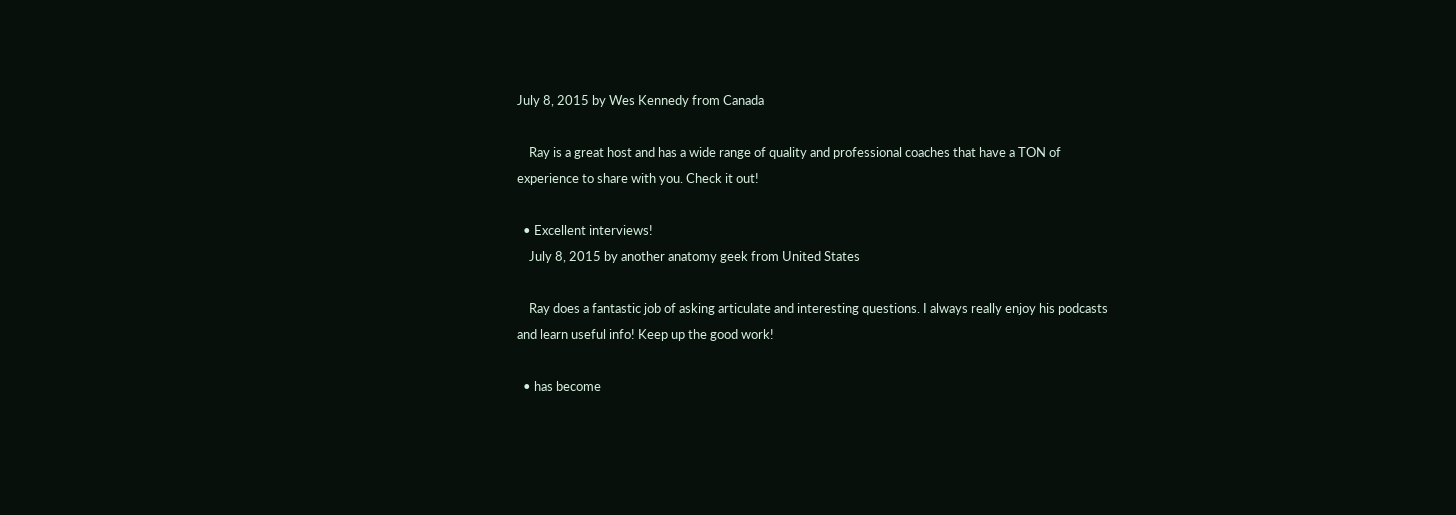July 8, 2015 by Wes Kennedy from Canada

    Ray is a great host and has a wide range of quality and professional coaches that have a TON of experience to share with you. Check it out!

  • Excellent interviews!
    July 8, 2015 by another anatomy geek from United States

    Ray does a fantastic job of asking articulate and interesting questions. I always really enjoy his podcasts and learn useful info! Keep up the good work!

  • has become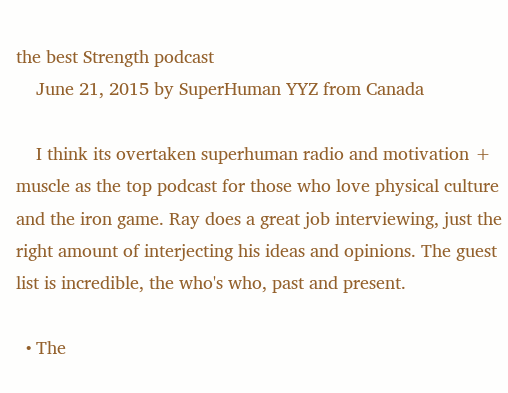the best Strength podcast
    June 21, 2015 by SuperHuman YYZ from Canada

    I think its overtaken superhuman radio and motivation + muscle as the top podcast for those who love physical culture and the iron game. Ray does a great job interviewing, just the right amount of interjecting his ideas and opinions. The guest list is incredible, the who's who, past and present.

  • The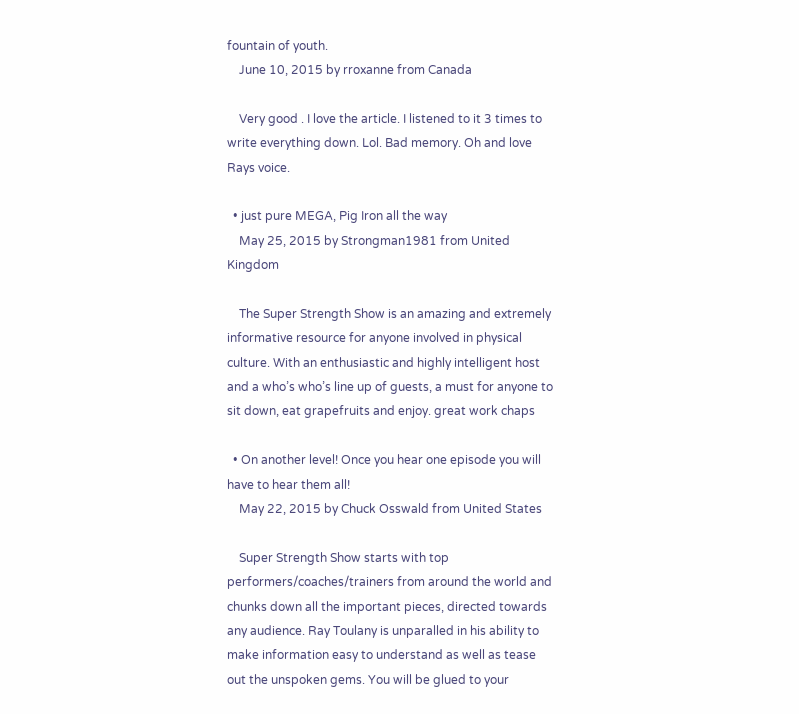fountain of youth.
    June 10, 2015 by rroxanne from Canada

    Very good . I love the article. I listened to it 3 times to write everything down. Lol. Bad memory. Oh and love Rays voice.

  • just pure MEGA, Pig Iron all the way
    May 25, 2015 by Strongman1981 from United Kingdom

    The Super Strength Show is an amazing and extremely informative resource for anyone involved in physical culture. With an enthusiastic and highly intelligent host and a who’s who’s line up of guests, a must for anyone to sit down, eat grapefruits and enjoy. great work chaps

  • On another level! Once you hear one episode you will have to hear them all!
    May 22, 2015 by Chuck Osswald from United States

    Super Strength Show starts with top performers/coaches/trainers from around the world and chunks down all the important pieces, directed towards any audience. Ray Toulany is unparalled in his ability to make information easy to understand as well as tease out the unspoken gems. You will be glued to your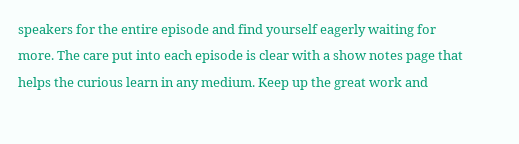speakers for the entire episode and find yourself eagerly waiting for more. The care put into each episode is clear with a show notes page that helps the curious learn in any medium. Keep up the great work and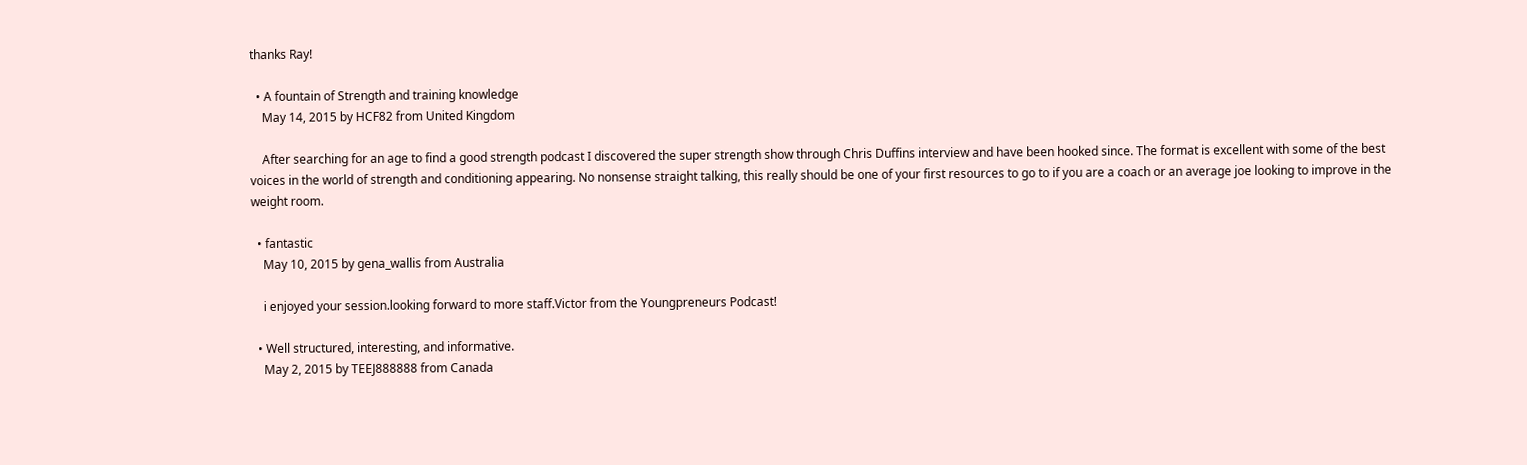thanks Ray!

  • A fountain of Strength and training knowledge
    May 14, 2015 by HCF82 from United Kingdom

    After searching for an age to find a good strength podcast I discovered the super strength show through Chris Duffins interview and have been hooked since. The format is excellent with some of the best voices in the world of strength and conditioning appearing. No nonsense straight talking, this really should be one of your first resources to go to if you are a coach or an average joe looking to improve in the weight room.

  • fantastic
    May 10, 2015 by gena_wallis from Australia

    i enjoyed your session.looking forward to more staff.Victor from the Youngpreneurs Podcast!

  • Well structured, interesting, and informative.
    May 2, 2015 by TEEJ888888 from Canada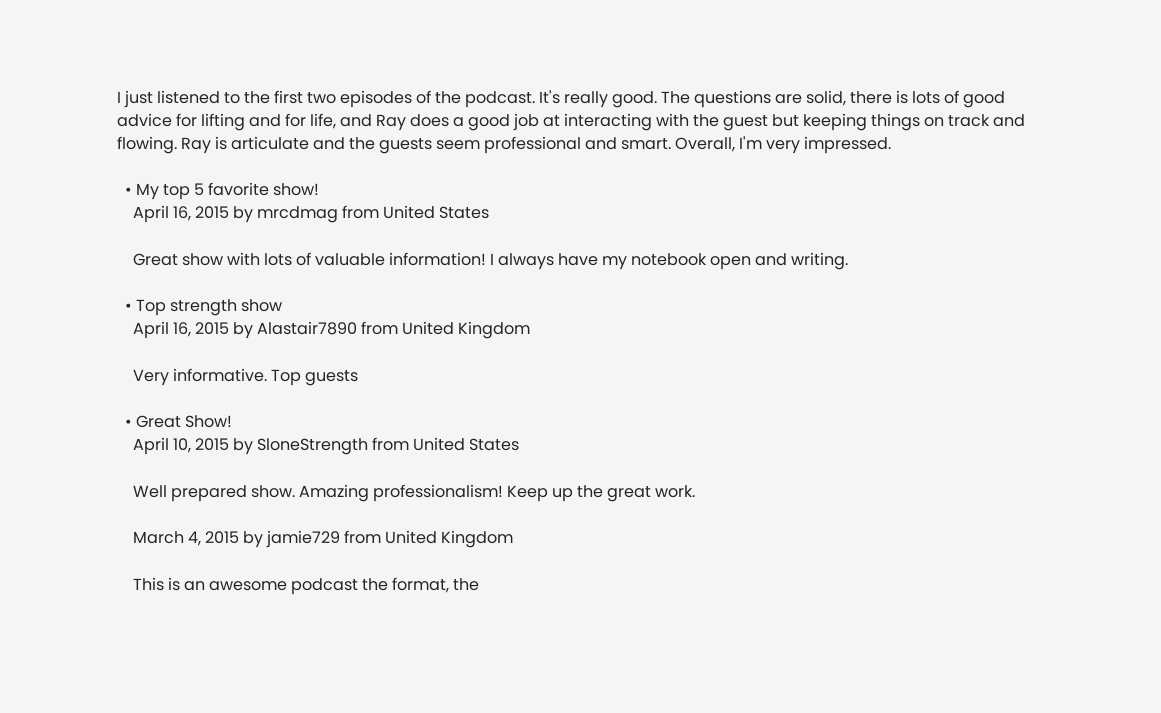I just listened to the first two episodes of the podcast. It's really good. The questions are solid, there is lots of good advice for lifting and for life, and Ray does a good job at interacting with the guest but keeping things on track and flowing. Ray is articulate and the guests seem professional and smart. Overall, I'm very impressed.

  • My top 5 favorite show!
    April 16, 2015 by mrcdmag from United States

    Great show with lots of valuable information! I always have my notebook open and writing.

  • Top strength show
    April 16, 2015 by Alastair7890 from United Kingdom

    Very informative. Top guests

  • Great Show!
    April 10, 2015 by SloneStrength from United States

    Well prepared show. Amazing professionalism! Keep up the great work.

    March 4, 2015 by jamie729 from United Kingdom

    This is an awesome podcast the format, the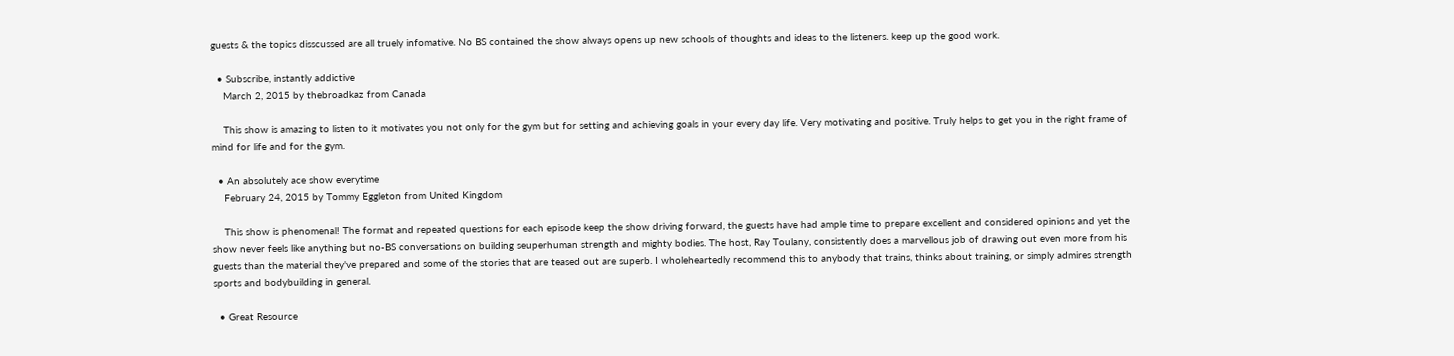guests & the topics disscussed are all truely infomative. No BS contained the show always opens up new schools of thoughts and ideas to the listeners. keep up the good work.

  • Subscribe, instantly addictive
    March 2, 2015 by thebroadkaz from Canada

    This show is amazing to listen to it motivates you not only for the gym but for setting and achieving goals in your every day life. Very motivating and positive. Truly helps to get you in the right frame of mind for life and for the gym.

  • An absolutely ace show everytime
    February 24, 2015 by Tommy Eggleton from United Kingdom

    This show is phenomenal! The format and repeated questions for each episode keep the show driving forward, the guests have had ample time to prepare excellent and considered opinions and yet the show never feels like anything but no-BS conversations on building seuperhuman strength and mighty bodies. The host, Ray Toulany, consistently does a marvellous job of drawing out even more from his guests than the material they've prepared and some of the stories that are teased out are superb. I wholeheartedly recommend this to anybody that trains, thinks about training, or simply admires strength sports and bodybuilding in general.

  • Great Resource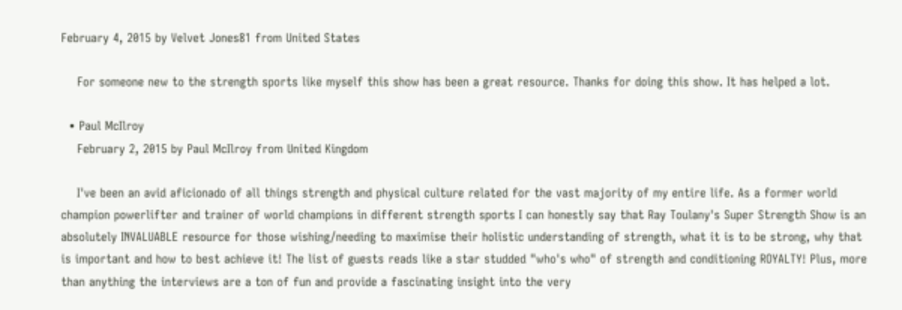February 4, 2015 by Velvet Jones81 from United States

    For someone new to the strength sports like myself this show has been a great resource. Thanks for doing this show. It has helped a lot.

  • Paul McIlroy
    February 2, 2015 by Paul McIlroy from United Kingdom

    I've been an avid aficionado of all things strength and physical culture related for the vast majority of my entire life. As a former world champion powerlifter and trainer of world champions in different strength sports I can honestly say that Ray Toulany's Super Strength Show is an absolutely INVALUABLE resource for those wishing/needing to maximise their holistic understanding of strength, what it is to be strong, why that is important and how to best achieve it! The list of guests reads like a star studded "who's who" of strength and conditioning ROYALTY! Plus, more than anything the interviews are a ton of fun and provide a fascinating insight into the very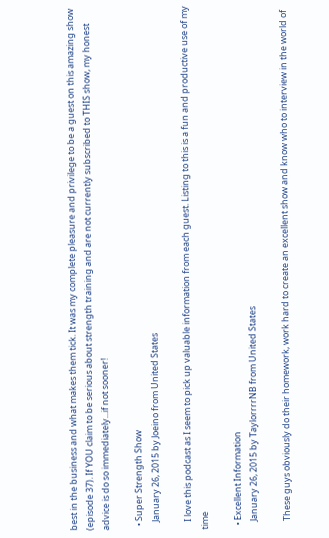best in the business and what makes them tick. It was my complete pleasure and privilege to be a guest on this amazing show (episode 37). If YOU claim to be serious about strength training and are not currently subscribed to THIS show, my honest advice is do so immediately...if not sooner!

  • Super Strength Show
    January 26, 2015 by Joeino from United States

    I love this podcast as I seem to pick up valuable information from each guest. Listing to this is a fun and productive use of my time

  • Excellent Information
    January 26, 2015 by TaylorrrrNB from United States

    These guys obviously do their homework, work hard to create an excellent show and know who to interview in the world of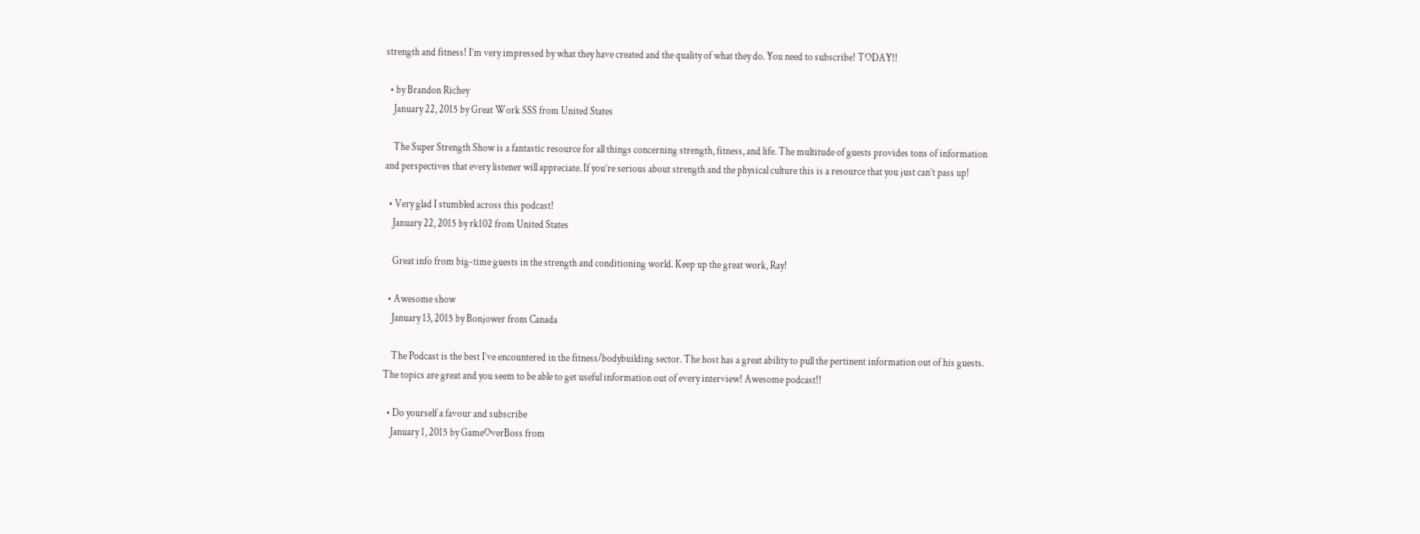strength and fitness! I’m very impressed by what they have created and the quality of what they do. You need to subscribe! TODAY!!

  • by Brandon Richey
    January 22, 2015 by Great Work SSS from United States

    The Super Strength Show is a fantastic resource for all things concerning strength, fitness, and life. The multitude of guests provides tons of information and perspectives that every listener will appreciate. If you’re serious about strength and the physical culture this is a resource that you just can’t pass up!

  • Very glad I stumbled across this podcast!
    January 22, 2015 by rk102 from United States

    Great info from big-time guests in the strength and conditioning world. Keep up the great work, Ray!

  • Awesome show
    January 13, 2015 by Bonjower from Canada

    The Podcast is the best I’ve encountered in the fitness/bodybuilding sector. The host has a great ability to pull the pertinent information out of his guests. The topics are great and you seem to be able to get useful information out of every interview! Awesome podcast!!

  • Do yourself a favour and subscribe
    January 1, 2015 by GameOverBoss from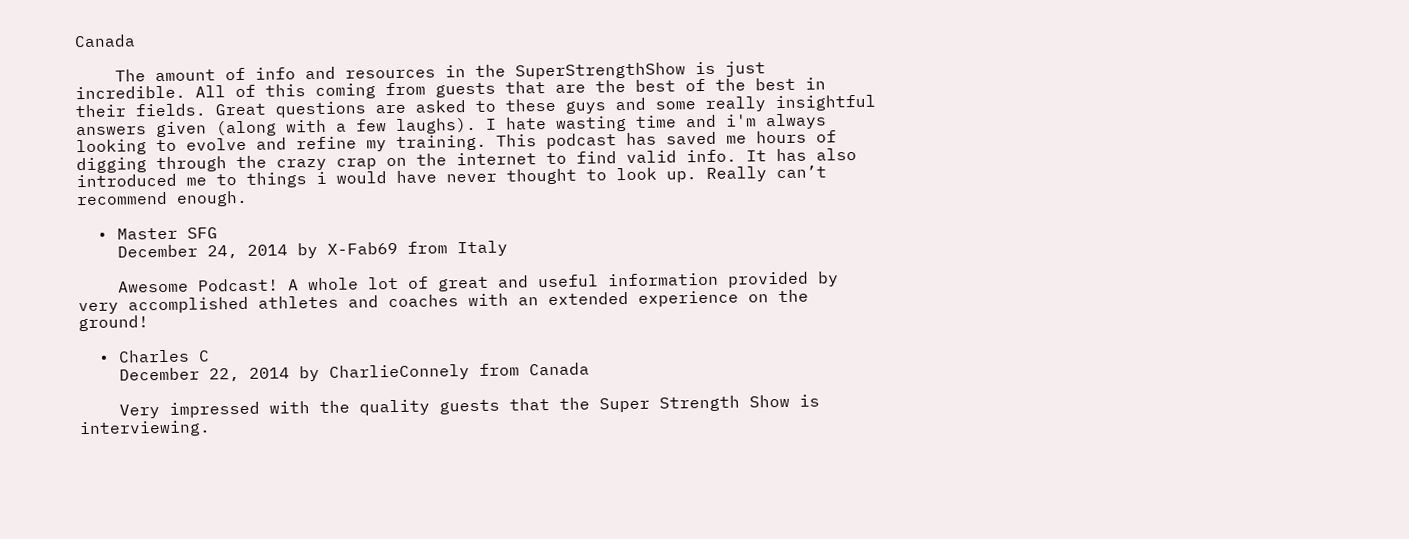Canada

    The amount of info and resources in the SuperStrengthShow is just incredible. All of this coming from guests that are the best of the best in their fields. Great questions are asked to these guys and some really insightful answers given (along with a few laughs). I hate wasting time and i'm always looking to evolve and refine my training. This podcast has saved me hours of digging through the crazy crap on the internet to find valid info. It has also introduced me to things i would have never thought to look up. Really can’t recommend enough.

  • Master SFG
    December 24, 2014 by X-Fab69 from Italy

    Awesome Podcast! A whole lot of great and useful information provided by very accomplished athletes and coaches with an extended experience on the ground!

  • Charles C
    December 22, 2014 by CharlieConnely from Canada

    Very impressed with the quality guests that the Super Strength Show is interviewing.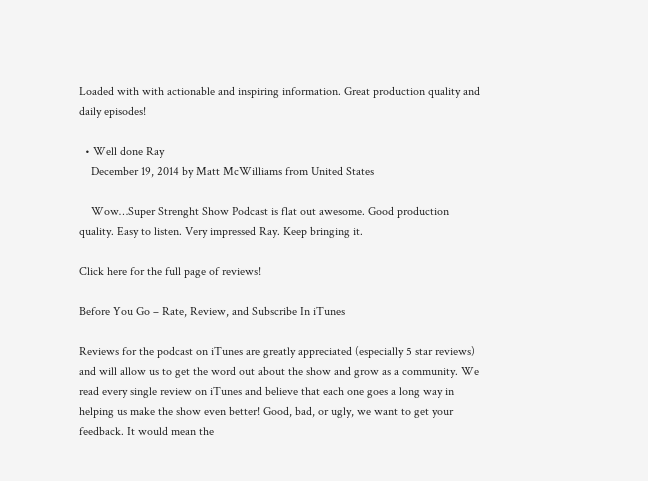Loaded with with actionable and inspiring information. Great production quality and daily episodes!

  • Well done Ray
    December 19, 2014 by Matt McWilliams from United States

    Wow…Super Strenght Show Podcast is flat out awesome. Good production quality. Easy to listen. Very impressed Ray. Keep bringing it.

Click here for the full page of reviews!

Before You Go – Rate, Review, and Subscribe In iTunes

Reviews for the podcast on iTunes are greatly appreciated (especially 5 star reviews) and will allow us to get the word out about the show and grow as a community. We read every single review on iTunes and believe that each one goes a long way in helping us make the show even better! Good, bad, or ugly, we want to get your feedback. It would mean the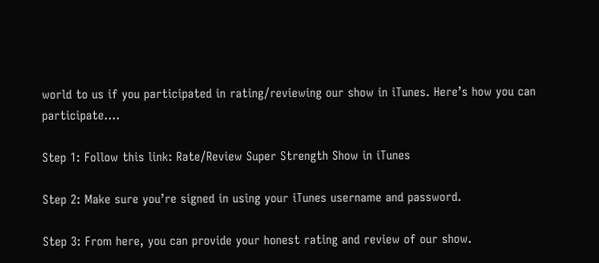world to us if you participated in rating/reviewing our show in iTunes. Here’s how you can participate….

Step 1: Follow this link: Rate/Review Super Strength Show in iTunes

Step 2: Make sure you’re signed in using your iTunes username and password.

Step 3: From here, you can provide your honest rating and review of our show.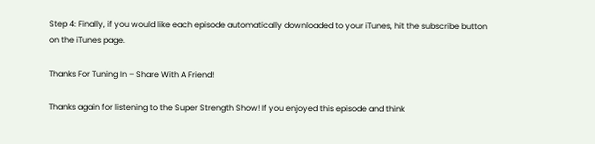Step 4: Finally, if you would like each episode automatically downloaded to your iTunes, hit the subscribe button on the iTunes page.

Thanks For Tuning In – Share With A Friend!

Thanks again for listening to the Super Strength Show! If you enjoyed this episode and think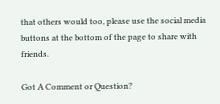that others would too, please use the social media buttons at the bottom of the page to share with friends.

Got A Comment or Question?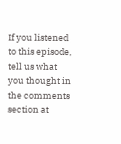If you listened to this episode, tell us what you thought in the comments section at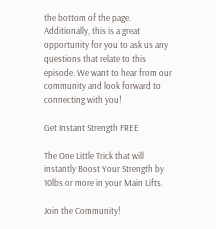the bottom of the page. Additionally, this is a great opportunity for you to ask us any questions that relate to this episode. We want to hear from our community and look forward to connecting with you!

Get Instant Strength FREE

The One Little Trick that will instantly Boost Your Strength by 10lbs or more in your Main Lifts.

Join the Community!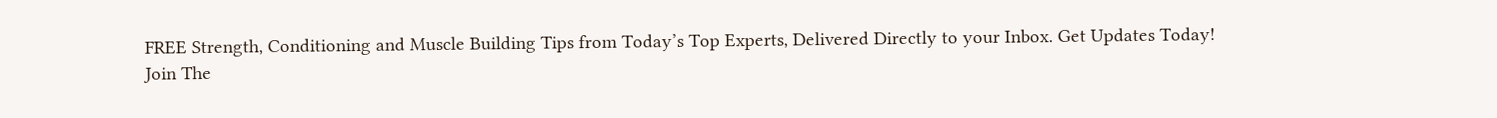FREE Strength, Conditioning and Muscle Building Tips from Today’s Top Experts, Delivered Directly to your Inbox. Get Updates Today!
Join The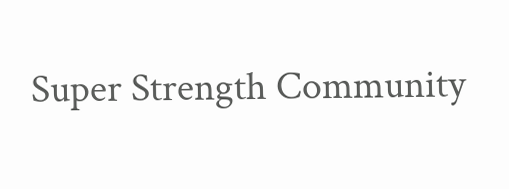Super Strength Community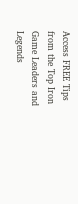Access FREE Tips from the Top Iron Game Leaders and Legends